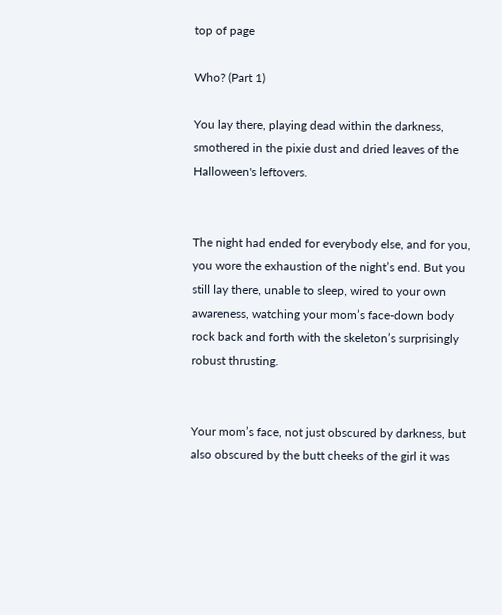top of page

Who? (Part 1)

You lay there, playing dead within the darkness, smothered in the pixie dust and dried leaves of the Halloween's leftovers.


The night had ended for everybody else, and for you, you wore the exhaustion of the night’s end. But you still lay there, unable to sleep, wired to your own awareness, watching your mom’s face-down body rock back and forth with the skeleton’s surprisingly robust thrusting.


Your mom’s face, not just obscured by darkness, but also obscured by the butt cheeks of the girl it was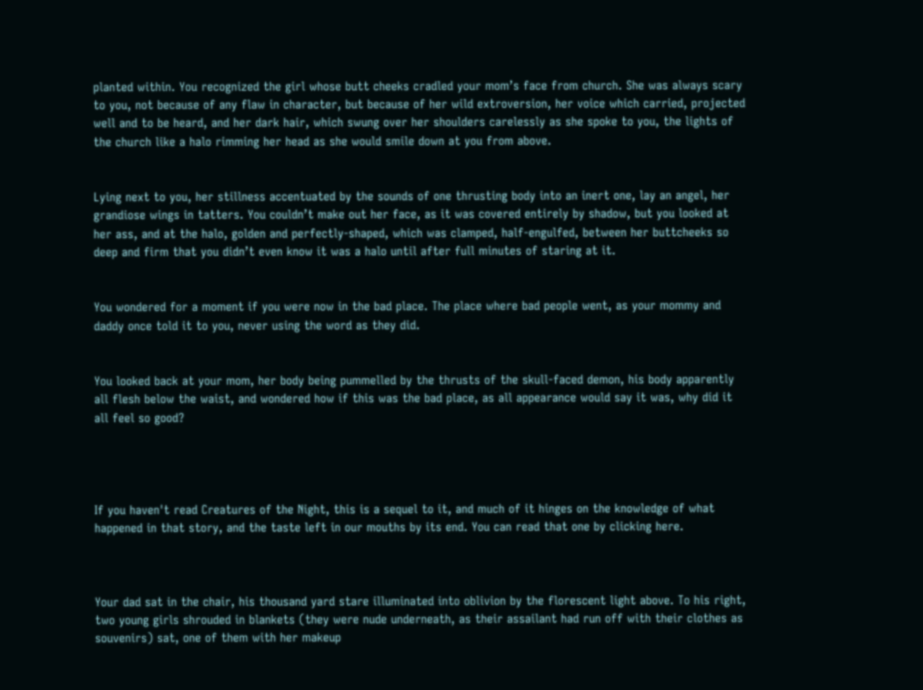planted within. You recognized the girl whose butt cheeks cradled your mom’s face from church. She was always scary to you, not because of any flaw in character, but because of her wild extroversion, her voice which carried, projected well and to be heard, and her dark hair, which swung over her shoulders carelessly as she spoke to you, the lights of the church like a halo rimming her head as she would smile down at you from above.


Lying next to you, her stillness accentuated by the sounds of one thrusting body into an inert one, lay an angel, her grandiose wings in tatters. You couldn’t make out her face, as it was covered entirely by shadow, but you looked at her ass, and at the halo, golden and perfectly-shaped, which was clamped, half-engulfed, between her buttcheeks so deep and firm that you didn’t even know it was a halo until after full minutes of staring at it.


You wondered for a moment if you were now in the bad place. The place where bad people went, as your mommy and daddy once told it to you, never using the word as they did.


You looked back at your mom, her body being pummelled by the thrusts of the skull-faced demon, his body apparently all flesh below the waist, and wondered how if this was the bad place, as all appearance would say it was, why did it all feel so good?




If you haven't read Creatures of the Night, this is a sequel to it, and much of it hinges on the knowledge of what happened in that story, and the taste left in our mouths by its end. You can read that one by clicking here.



Your dad sat in the chair, his thousand yard stare illuminated into oblivion by the florescent light above. To his right, two young girls shrouded in blankets (they were nude underneath, as their assailant had run off with their clothes as souvenirs) sat, one of them with her makeup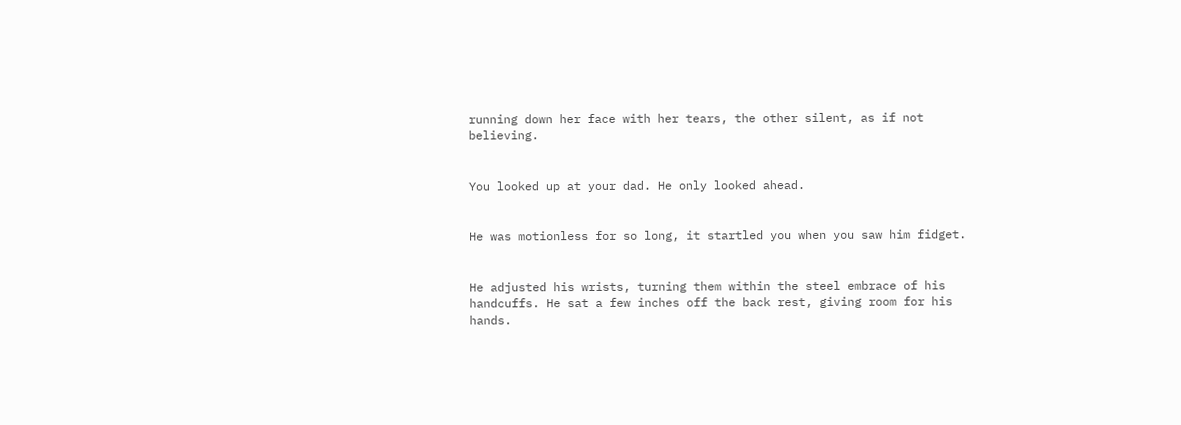running down her face with her tears, the other silent, as if not believing.


You looked up at your dad. He only looked ahead.


He was motionless for so long, it startled you when you saw him fidget.


He adjusted his wrists, turning them within the steel embrace of his handcuffs. He sat a few inches off the back rest, giving room for his hands.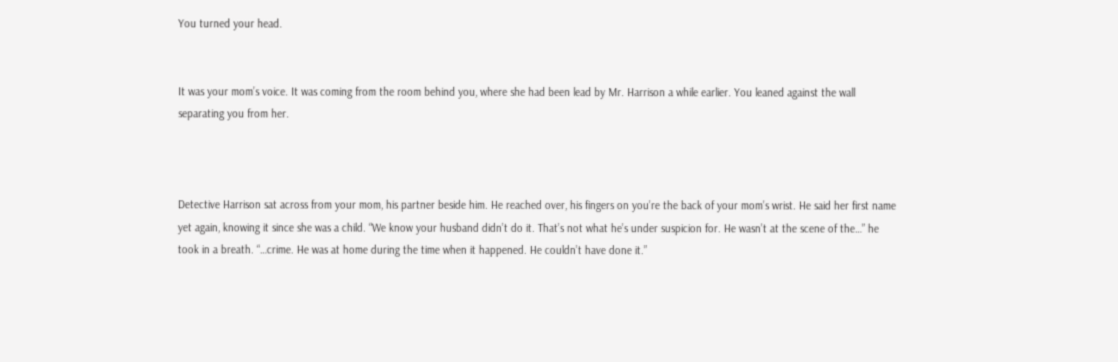You turned your head.


It was your mom’s voice. It was coming from the room behind you, where she had been lead by Mr. Harrison a while earlier. You leaned against the wall separating you from her.



Detective Harrison sat across from your mom, his partner beside him. He reached over, his fingers on you’re the back of your mom’s wrist. He said her first name yet again, knowing it since she was a child. “We know your husband didn’t do it. That’s not what he’s under suspicion for. He wasn’t at the scene of the…” he took in a breath. “…crime. He was at home during the time when it happened. He couldn’t have done it.”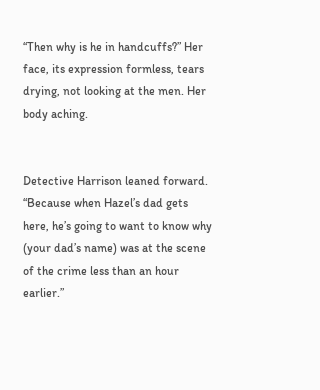“Then why is he in handcuffs?” Her face, its expression formless, tears drying, not looking at the men. Her body aching.


Detective Harrison leaned forward. “Because when Hazel’s dad gets here, he’s going to want to know why (your dad’s name) was at the scene of the crime less than an hour earlier.”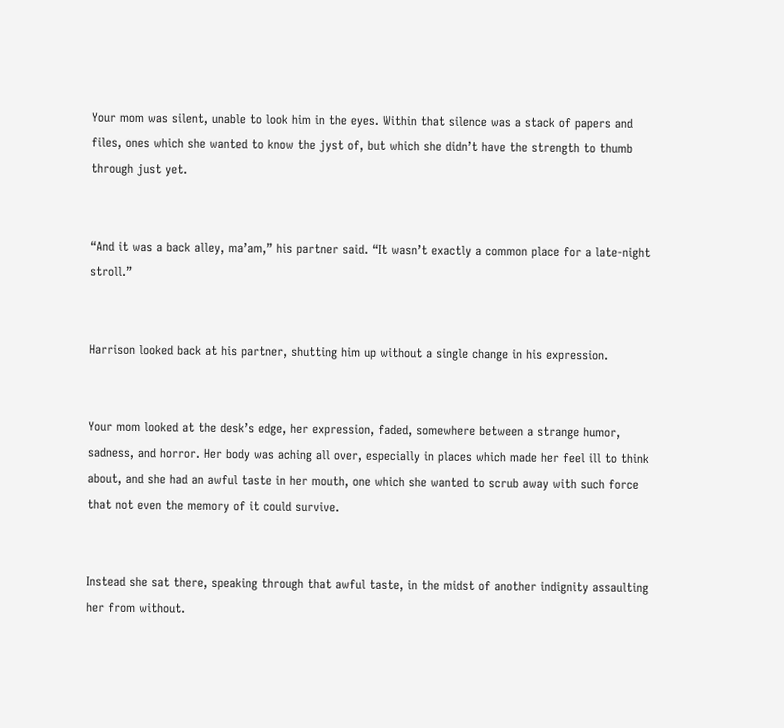Your mom was silent, unable to look him in the eyes. Within that silence was a stack of papers and files, ones which she wanted to know the jyst of, but which she didn’t have the strength to thumb through just yet.


“And it was a back alley, ma’am,” his partner said. “It wasn’t exactly a common place for a late-night stroll.”


Harrison looked back at his partner, shutting him up without a single change in his expression.


Your mom looked at the desk’s edge, her expression, faded, somewhere between a strange humor, sadness, and horror. Her body was aching all over, especially in places which made her feel ill to think about, and she had an awful taste in her mouth, one which she wanted to scrub away with such force that not even the memory of it could survive.


Instead she sat there, speaking through that awful taste, in the midst of another indignity assaulting her from without.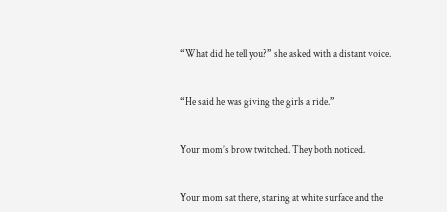“What did he tell you?” she asked with a distant voice.


“He said he was giving the girls a ride.”


Your mom’s brow twitched. They both noticed.


Your mom sat there, staring at white surface and the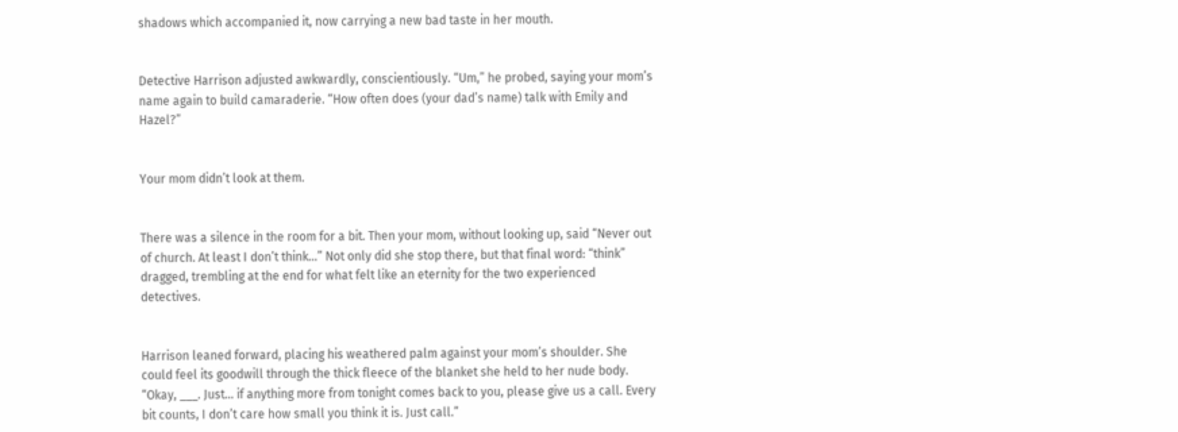shadows which accompanied it, now carrying a new bad taste in her mouth.


Detective Harrison adjusted awkwardly, conscientiously. “Um,” he probed, saying your mom’s name again to build camaraderie. “How often does (your dad’s name) talk with Emily and Hazel?”


Your mom didn’t look at them.


There was a silence in the room for a bit. Then your mom, without looking up, said “Never out of church. At least I don’t think…” Not only did she stop there, but that final word: “think” dragged, trembling at the end for what felt like an eternity for the two experienced detectives.


Harrison leaned forward, placing his weathered palm against your mom’s shoulder. She could feel its goodwill through the thick fleece of the blanket she held to her nude body. “Okay, ___. Just… if anything more from tonight comes back to you, please give us a call. Every bit counts, I don’t care how small you think it is. Just call.”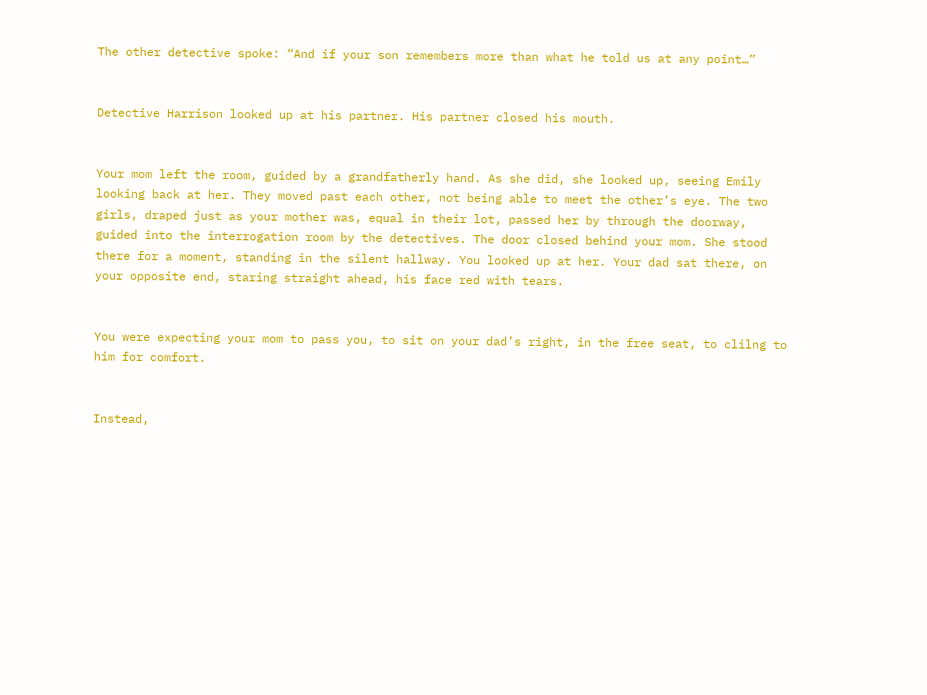The other detective spoke: “And if your son remembers more than what he told us at any point…”


Detective Harrison looked up at his partner. His partner closed his mouth.


Your mom left the room, guided by a grandfatherly hand. As she did, she looked up, seeing Emily looking back at her. They moved past each other, not being able to meet the other’s eye. The two girls, draped just as your mother was, equal in their lot, passed her by through the doorway, guided into the interrogation room by the detectives. The door closed behind your mom. She stood there for a moment, standing in the silent hallway. You looked up at her. Your dad sat there, on your opposite end, staring straight ahead, his face red with tears.


You were expecting your mom to pass you, to sit on your dad’s right, in the free seat, to clilng to him for comfort.


Instead,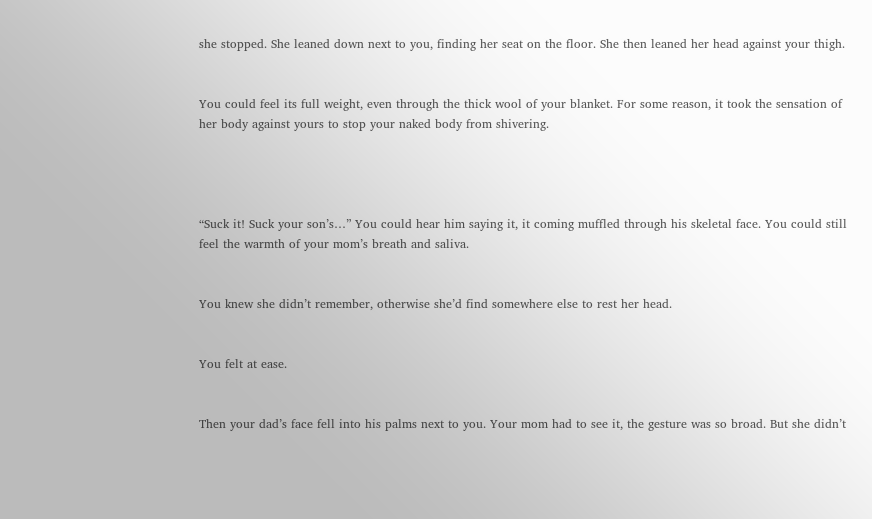she stopped. She leaned down next to you, finding her seat on the floor. She then leaned her head against your thigh.


You could feel its full weight, even through the thick wool of your blanket. For some reason, it took the sensation of her body against yours to stop your naked body from shivering.




“Suck it! Suck your son’s…” You could hear him saying it, it coming muffled through his skeletal face. You could still feel the warmth of your mom’s breath and saliva.


You knew she didn’t remember, otherwise she’d find somewhere else to rest her head.


You felt at ease.


Then your dad’s face fell into his palms next to you. Your mom had to see it, the gesture was so broad. But she didn’t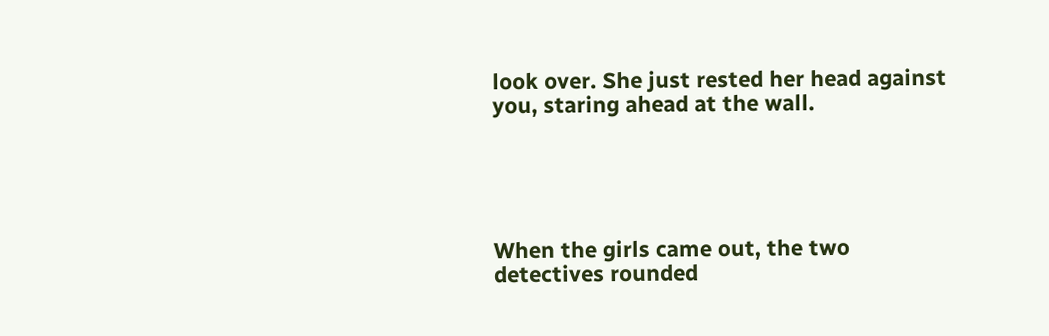look over. She just rested her head against you, staring ahead at the wall.





When the girls came out, the two detectives rounded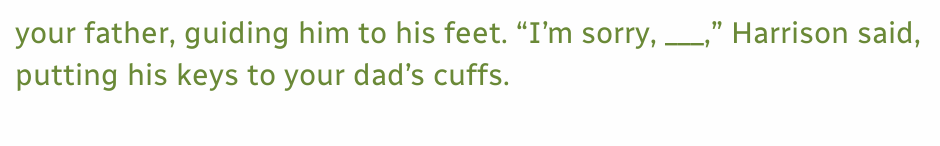your father, guiding him to his feet. “I’m sorry, ___,” Harrison said, putting his keys to your dad’s cuffs.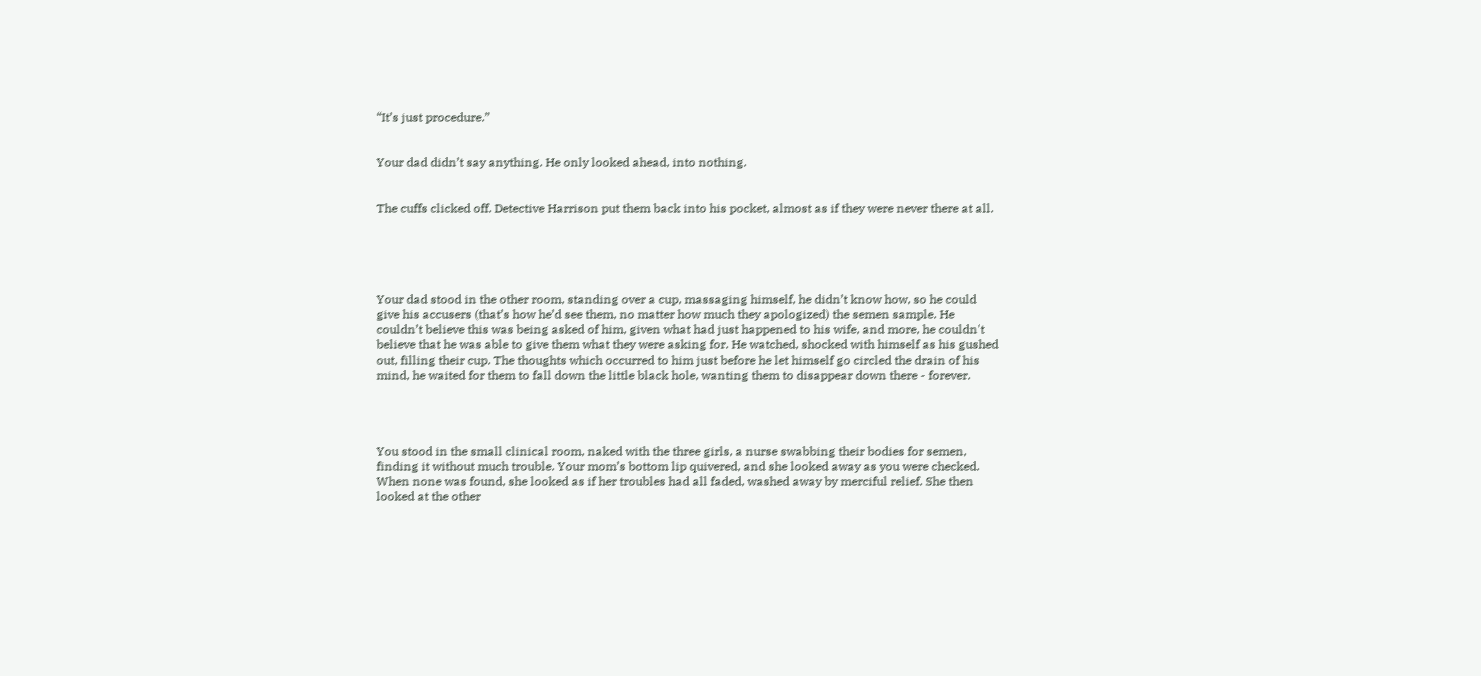“It’s just procedure.”


Your dad didn’t say anything. He only looked ahead, into nothing.


The cuffs clicked off. Detective Harrison put them back into his pocket, almost as if they were never there at all.





Your dad stood in the other room, standing over a cup, massaging himself, he didn’t know how, so he could give his accusers (that’s how he’d see them, no matter how much they apologized) the semen sample. He couldn’t believe this was being asked of him, given what had just happened to his wife, and more, he couldn't believe that he was able to give them what they were asking for. He watched, shocked with himself as his gushed out, filling their cup. The thoughts which occurred to him just before he let himself go circled the drain of his mind, he waited for them to fall down the little black hole, wanting them to disappear down there - forever.




You stood in the small clinical room, naked with the three girls, a nurse swabbing their bodies for semen, finding it without much trouble. Your mom’s bottom lip quivered, and she looked away as you were checked. When none was found, she looked as if her troubles had all faded, washed away by merciful relief. She then looked at the other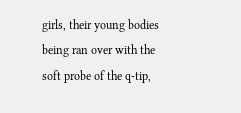girls, their young bodies being ran over with the soft probe of the q-tip,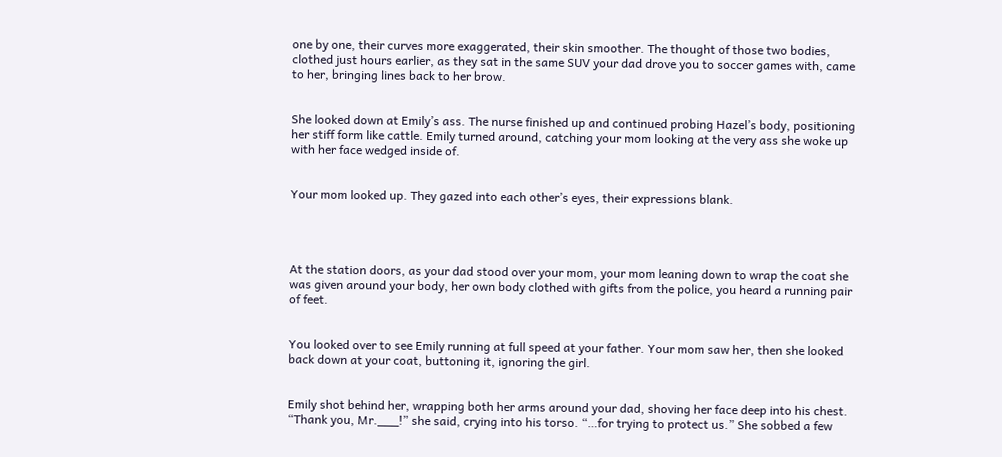one by one, their curves more exaggerated, their skin smoother. The thought of those two bodies, clothed just hours earlier, as they sat in the same SUV your dad drove you to soccer games with, came to her, bringing lines back to her brow.


She looked down at Emily’s ass. The nurse finished up and continued probing Hazel’s body, positioning her stiff form like cattle. Emily turned around, catching your mom looking at the very ass she woke up with her face wedged inside of.


Your mom looked up. They gazed into each other’s eyes, their expressions blank.




At the station doors, as your dad stood over your mom, your mom leaning down to wrap the coat she was given around your body, her own body clothed with gifts from the police, you heard a running pair of feet.


You looked over to see Emily running at full speed at your father. Your mom saw her, then she looked back down at your coat, buttoning it, ignoring the girl.


Emily shot behind her, wrapping both her arms around your dad, shoving her face deep into his chest. “Thank you, Mr.___!” she said, crying into his torso. “…for trying to protect us.” She sobbed a few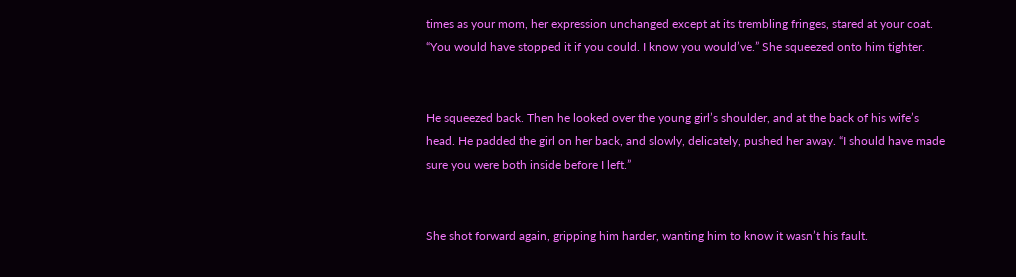times as your mom, her expression unchanged except at its trembling fringes, stared at your coat. “You would have stopped it if you could. I know you would’ve.” She squeezed onto him tighter.


He squeezed back. Then he looked over the young girl’s shoulder, and at the back of his wife’s head. He padded the girl on her back, and slowly, delicately, pushed her away. “I should have made sure you were both inside before I left.”


She shot forward again, gripping him harder, wanting him to know it wasn’t his fault.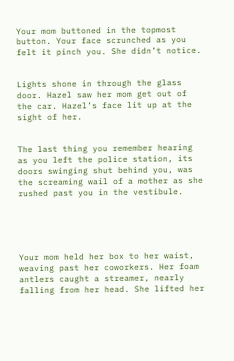Your mom buttoned in the topmost button. Your face scrunched as you felt it pinch you. She didn’t notice.


Lights shone in through the glass door. Hazel saw her mom get out of the car. Hazel’s face lit up at the sight of her.


The last thing you remember hearing as you left the police station, its doors swinging shut behind you, was the screaming wail of a mother as she rushed past you in the vestibule.





Your mom held her box to her waist, weaving past her coworkers. Her foam antlers caught a streamer, nearly falling from her head. She lifted her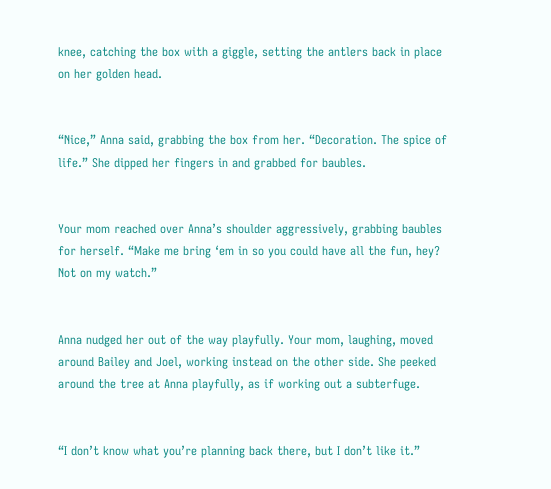knee, catching the box with a giggle, setting the antlers back in place on her golden head.


“Nice,” Anna said, grabbing the box from her. “Decoration. The spice of life.” She dipped her fingers in and grabbed for baubles.


Your mom reached over Anna’s shoulder aggressively, grabbing baubles for herself. “Make me bring ‘em in so you could have all the fun, hey? Not on my watch.”


Anna nudged her out of the way playfully. Your mom, laughing, moved around Bailey and Joel, working instead on the other side. She peeked around the tree at Anna playfully, as if working out a subterfuge.


“I don’t know what you’re planning back there, but I don’t like it.”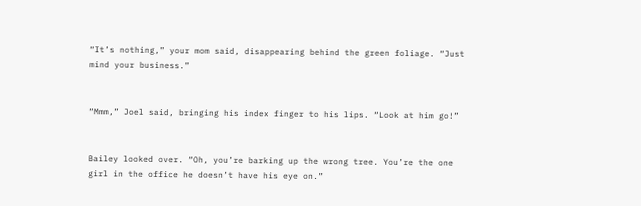“It’s nothing,” your mom said, disappearing behind the green foliage. “Just mind your business.”


“Mmm,” Joel said, bringing his index finger to his lips. “Look at him go!”


Bailey looked over. “Oh, you’re barking up the wrong tree. You’re the one girl in the office he doesn’t have his eye on.”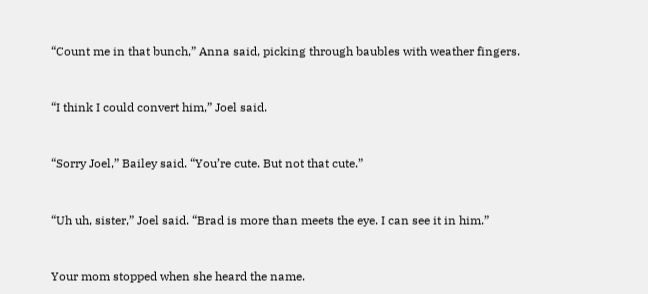“Count me in that bunch,” Anna said, picking through baubles with weather fingers.


“I think I could convert him,” Joel said.


“Sorry Joel,” Bailey said. “You’re cute. But not that cute.”


“Uh uh, sister,” Joel said. “Brad is more than meets the eye. I can see it in him.”


Your mom stopped when she heard the name.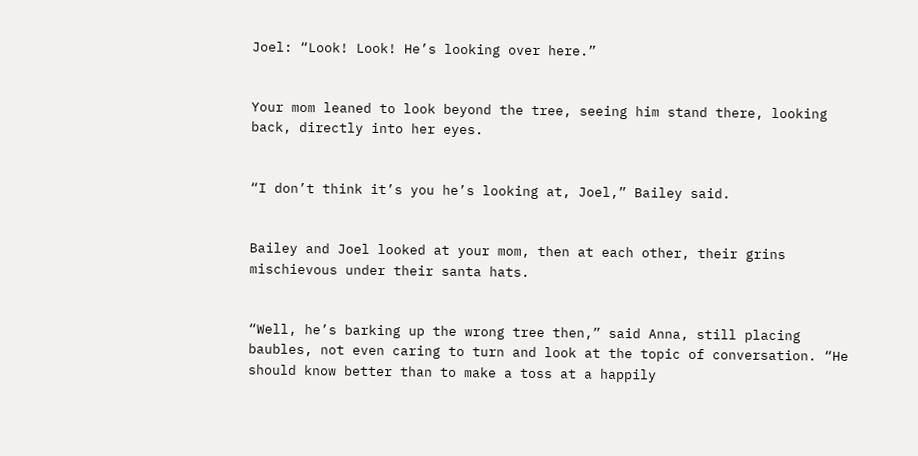Joel: “Look! Look! He’s looking over here.”


Your mom leaned to look beyond the tree, seeing him stand there, looking back, directly into her eyes.


“I don’t think it’s you he’s looking at, Joel,” Bailey said.


Bailey and Joel looked at your mom, then at each other, their grins mischievous under their santa hats.


“Well, he’s barking up the wrong tree then,” said Anna, still placing baubles, not even caring to turn and look at the topic of conversation. “He should know better than to make a toss at a happily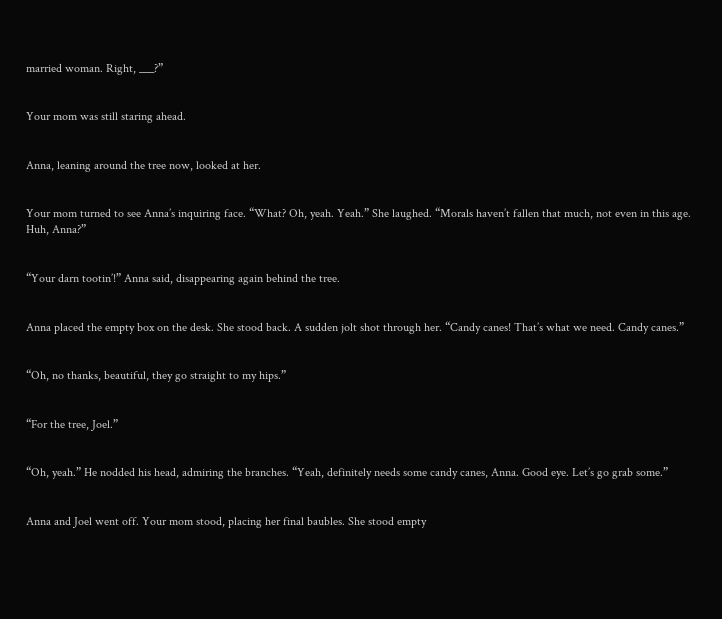married woman. Right, ___?”


Your mom was still staring ahead.


Anna, leaning around the tree now, looked at her.


Your mom turned to see Anna’s inquiring face. “What? Oh, yeah. Yeah.” She laughed. “Morals haven’t fallen that much, not even in this age. Huh, Anna?”


“Your darn tootin’!” Anna said, disappearing again behind the tree.


Anna placed the empty box on the desk. She stood back. A sudden jolt shot through her. “Candy canes! That’s what we need. Candy canes.”


“Oh, no thanks, beautiful, they go straight to my hips.”


“For the tree, Joel.”


“Oh, yeah.” He nodded his head, admiring the branches. “Yeah, definitely needs some candy canes, Anna. Good eye. Let’s go grab some.”


Anna and Joel went off. Your mom stood, placing her final baubles. She stood empty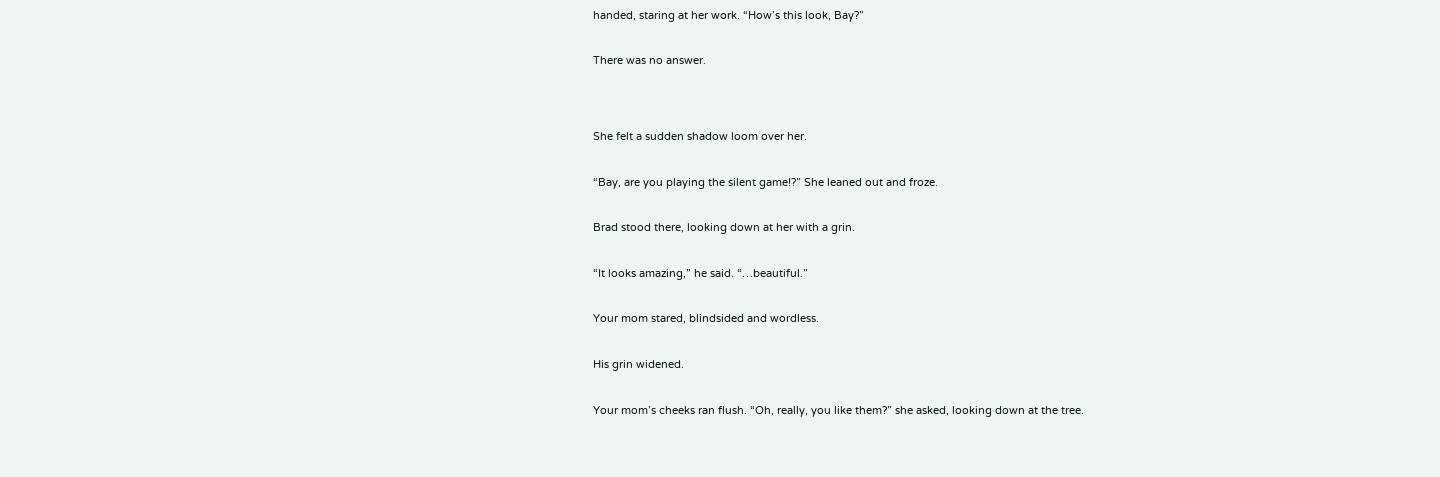handed, staring at her work. “How’s this look, Bay?”


There was no answer.




She felt a sudden shadow loom over her.


“Bay, are you playing the silent game!?” She leaned out and froze.


Brad stood there, looking down at her with a grin.


“It looks amazing,” he said. “…beautiful.”


Your mom stared, blindsided and wordless.


His grin widened.


Your mom’s cheeks ran flush. “Oh, really, you like them?” she asked, looking down at the tree.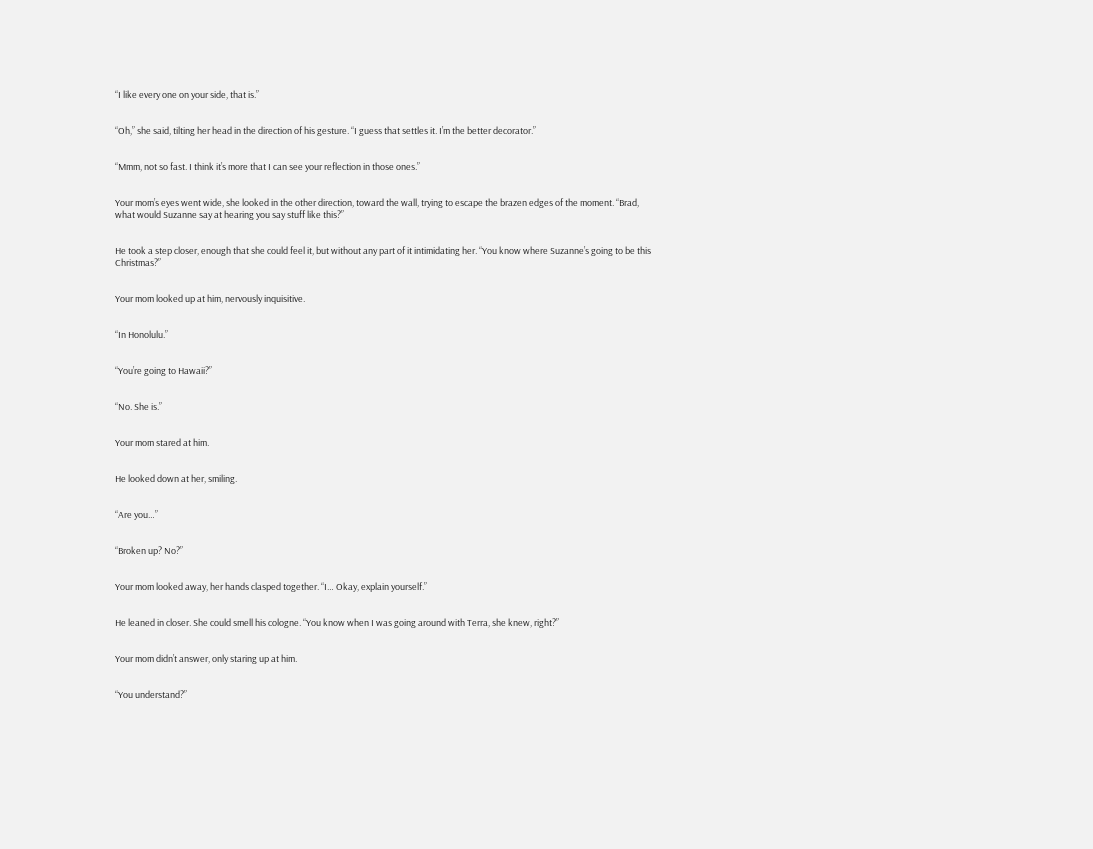“I like every one on your side, that is.”


“Oh,” she said, tilting her head in the direction of his gesture. “I guess that settles it. I’m the better decorator.”


“Mmm, not so fast. I think it’s more that I can see your reflection in those ones.”


Your mom’s eyes went wide, she looked in the other direction, toward the wall, trying to escape the brazen edges of the moment. “Brad, what would Suzanne say at hearing you say stuff like this?”


He took a step closer, enough that she could feel it, but without any part of it intimidating her. “You know where Suzanne’s going to be this Christmas?”


Your mom looked up at him, nervously inquisitive.


“In Honolulu.”


“You’re going to Hawaii?”


“No. She is.”


Your mom stared at him.


He looked down at her, smiling.


“Are you…”


“Broken up? No?”


Your mom looked away, her hands clasped together. “I… Okay, explain yourself.”


He leaned in closer. She could smell his cologne. “You know when I was going around with Terra, she knew, right?”


Your mom didn’t answer, only staring up at him.


“You understand?”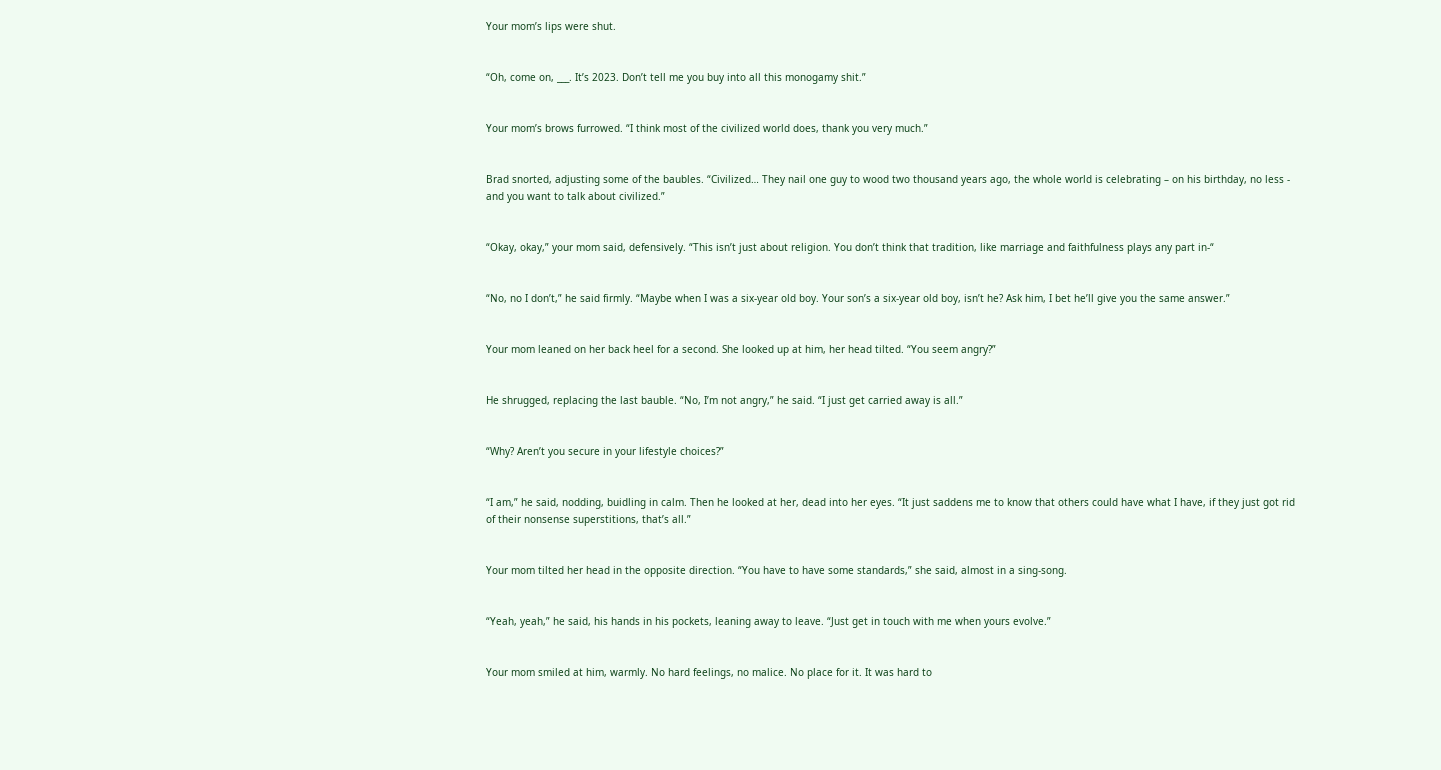Your mom’s lips were shut.


“Oh, come on, ___. It’s 2023. Don’t tell me you buy into all this monogamy shit.”


Your mom’s brows furrowed. “I think most of the civilized world does, thank you very much.”


Brad snorted, adjusting some of the baubles. “Civilized… They nail one guy to wood two thousand years ago, the whole world is celebrating – on his birthday, no less - and you want to talk about civilized.”


“Okay, okay,” your mom said, defensively. “This isn’t just about religion. You don’t think that tradition, like marriage and faithfulness plays any part in-“


“No, no I don’t,” he said firmly. “Maybe when I was a six-year old boy. Your son’s a six-year old boy, isn’t he? Ask him, I bet he’ll give you the same answer.”


Your mom leaned on her back heel for a second. She looked up at him, her head tilted. “You seem angry?”


He shrugged, replacing the last bauble. “No, I’m not angry,” he said. “I just get carried away is all.”


“Why? Aren’t you secure in your lifestyle choices?”


“I am,” he said, nodding, buidling in calm. Then he looked at her, dead into her eyes. “It just saddens me to know that others could have what I have, if they just got rid of their nonsense superstitions, that’s all.”


Your mom tilted her head in the opposite direction. “You have to have some standards,” she said, almost in a sing-song.


“Yeah, yeah,” he said, his hands in his pockets, leaning away to leave. “Just get in touch with me when yours evolve.”


Your mom smiled at him, warmly. No hard feelings, no malice. No place for it. It was hard to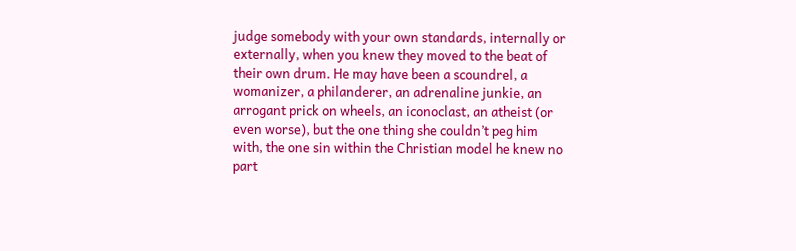judge somebody with your own standards, internally or externally, when you knew they moved to the beat of their own drum. He may have been a scoundrel, a womanizer, a philanderer, an adrenaline junkie, an arrogant prick on wheels, an iconoclast, an atheist (or even worse), but the one thing she couldn’t peg him with, the one sin within the Christian model he knew no part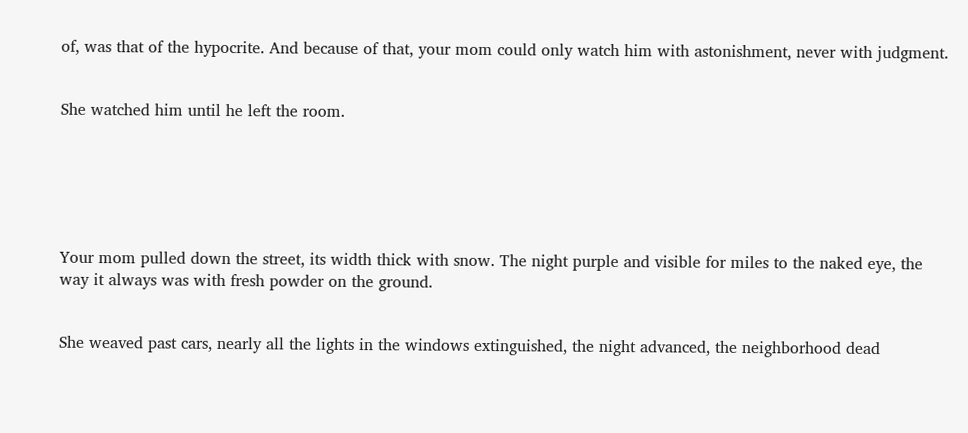of, was that of the hypocrite. And because of that, your mom could only watch him with astonishment, never with judgment.


She watched him until he left the room.






Your mom pulled down the street, its width thick with snow. The night purple and visible for miles to the naked eye, the way it always was with fresh powder on the ground.


She weaved past cars, nearly all the lights in the windows extinguished, the night advanced, the neighborhood dead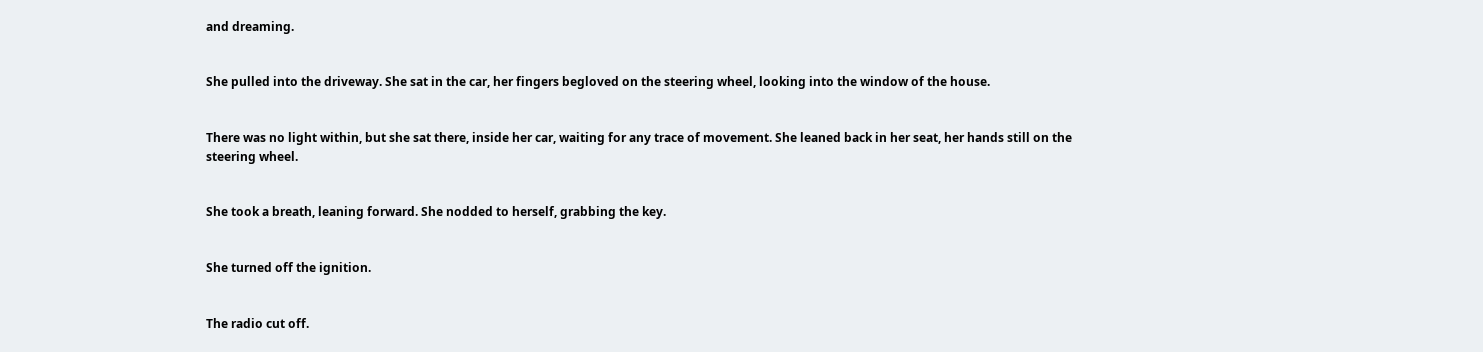and dreaming.


She pulled into the driveway. She sat in the car, her fingers begloved on the steering wheel, looking into the window of the house.


There was no light within, but she sat there, inside her car, waiting for any trace of movement. She leaned back in her seat, her hands still on the steering wheel.


She took a breath, leaning forward. She nodded to herself, grabbing the key.


She turned off the ignition.


The radio cut off.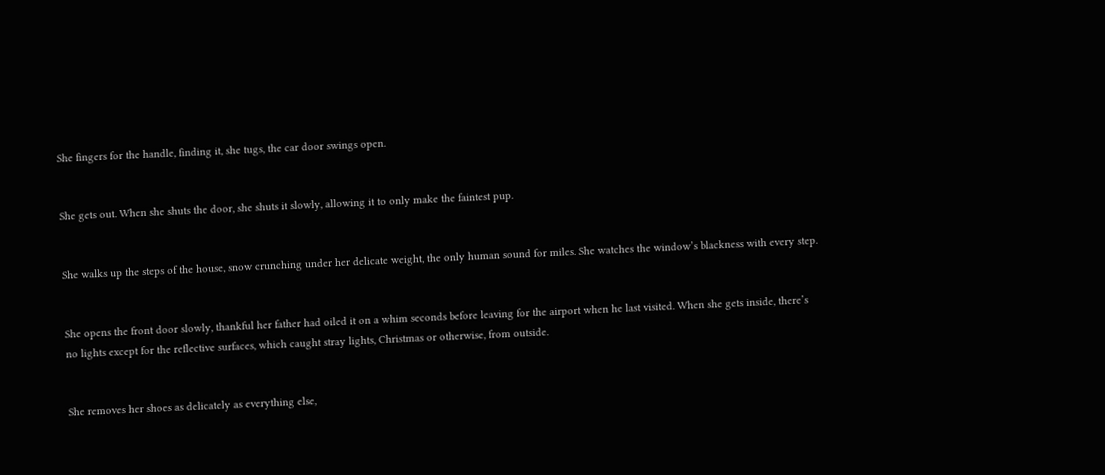She fingers for the handle, finding it, she tugs, the car door swings open.


She gets out. When she shuts the door, she shuts it slowly, allowing it to only make the faintest pup.


She walks up the steps of the house, snow crunching under her delicate weight, the only human sound for miles. She watches the window’s blackness with every step.


She opens the front door slowly, thankful her father had oiled it on a whim seconds before leaving for the airport when he last visited. When she gets inside, there’s no lights except for the reflective surfaces, which caught stray lights, Christmas or otherwise, from outside.


She removes her shoes as delicately as everything else,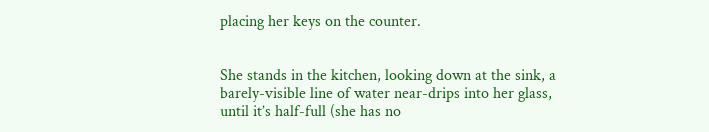placing her keys on the counter.


She stands in the kitchen, looking down at the sink, a barely-visible line of water near-drips into her glass, until it’s half-full (she has no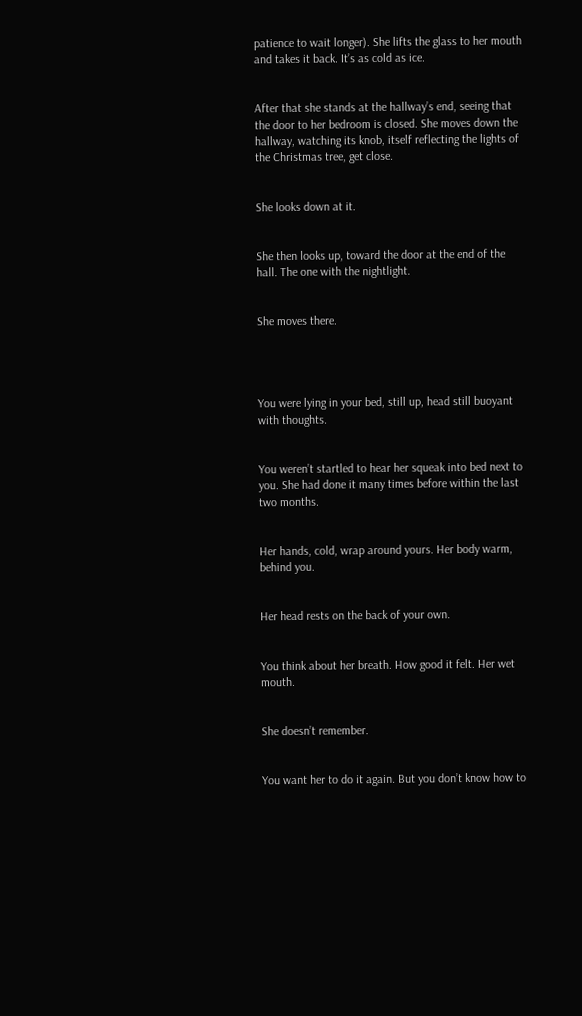patience to wait longer). She lifts the glass to her mouth and takes it back. It’s as cold as ice.


After that she stands at the hallway’s end, seeing that the door to her bedroom is closed. She moves down the hallway, watching its knob, itself reflecting the lights of the Christmas tree, get close.


She looks down at it.


She then looks up, toward the door at the end of the hall. The one with the nightlight.


She moves there.




You were lying in your bed, still up, head still buoyant with thoughts.


You weren’t startled to hear her squeak into bed next to you. She had done it many times before within the last two months.


Her hands, cold, wrap around yours. Her body warm, behind you.


Her head rests on the back of your own.


You think about her breath. How good it felt. Her wet mouth.


She doesn’t remember.


You want her to do it again. But you don’t know how to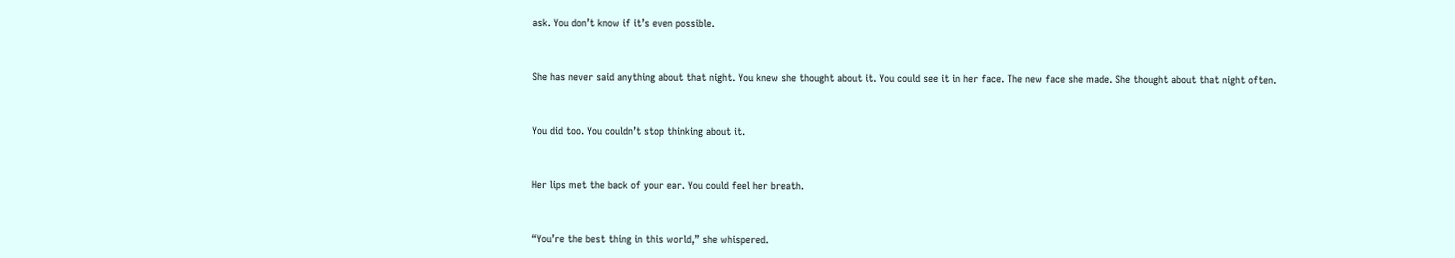ask. You don’t know if it’s even possible.


She has never said anything about that night. You knew she thought about it. You could see it in her face. The new face she made. She thought about that night often.


You did too. You couldn’t stop thinking about it.


Her lips met the back of your ear. You could feel her breath.


“You’re the best thing in this world,” she whispered.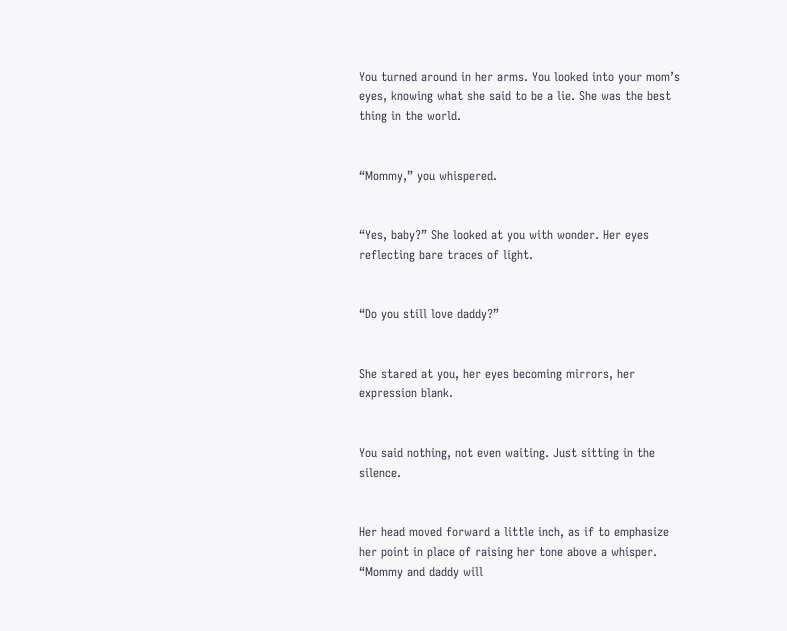You turned around in her arms. You looked into your mom’s eyes, knowing what she said to be a lie. She was the best thing in the world.


“Mommy,” you whispered.


“Yes, baby?” She looked at you with wonder. Her eyes reflecting bare traces of light.


“Do you still love daddy?”


She stared at you, her eyes becoming mirrors, her expression blank.


You said nothing, not even waiting. Just sitting in the silence.


Her head moved forward a little inch, as if to emphasize her point in place of raising her tone above a whisper. “Mommy and daddy will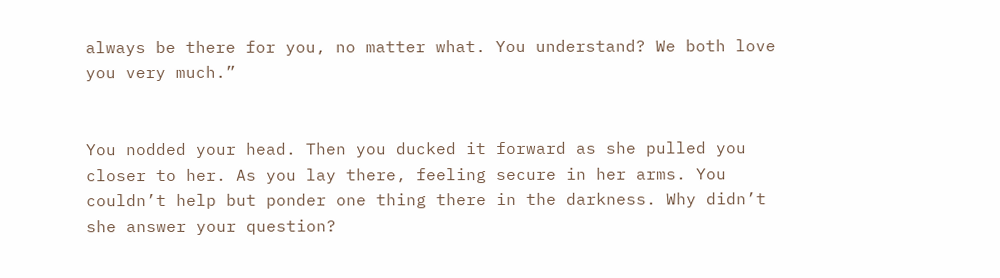always be there for you, no matter what. You understand? We both love you very much.”


You nodded your head. Then you ducked it forward as she pulled you closer to her. As you lay there, feeling secure in her arms. You couldn’t help but ponder one thing there in the darkness. Why didn’t she answer your question?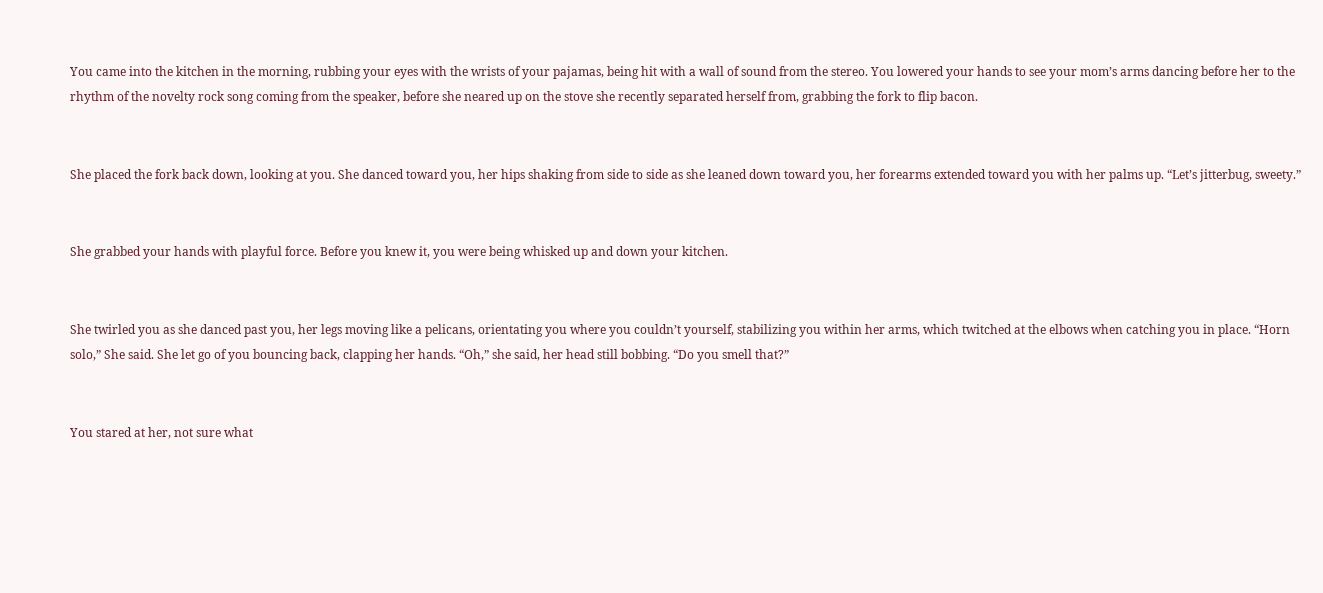You came into the kitchen in the morning, rubbing your eyes with the wrists of your pajamas, being hit with a wall of sound from the stereo. You lowered your hands to see your mom’s arms dancing before her to the rhythm of the novelty rock song coming from the speaker, before she neared up on the stove she recently separated herself from, grabbing the fork to flip bacon.


She placed the fork back down, looking at you. She danced toward you, her hips shaking from side to side as she leaned down toward you, her forearms extended toward you with her palms up. “Let’s jitterbug, sweety.”


She grabbed your hands with playful force. Before you knew it, you were being whisked up and down your kitchen.


She twirled you as she danced past you, her legs moving like a pelicans, orientating you where you couldn’t yourself, stabilizing you within her arms, which twitched at the elbows when catching you in place. “Horn solo,” She said. She let go of you bouncing back, clapping her hands. “Oh,” she said, her head still bobbing. “Do you smell that?”


You stared at her, not sure what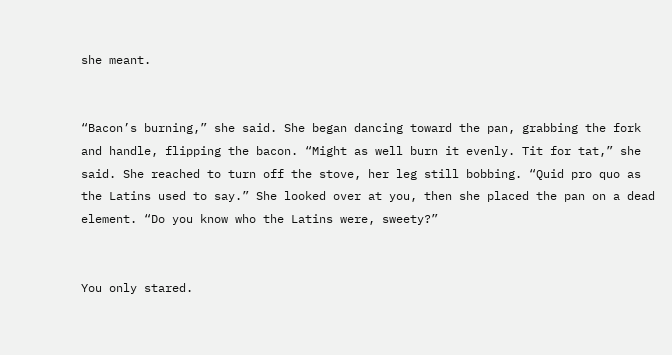she meant.


“Bacon’s burning,” she said. She began dancing toward the pan, grabbing the fork and handle, flipping the bacon. “Might as well burn it evenly. Tit for tat,” she said. She reached to turn off the stove, her leg still bobbing. “Quid pro quo as the Latins used to say.” She looked over at you, then she placed the pan on a dead element. “Do you know who the Latins were, sweety?”


You only stared.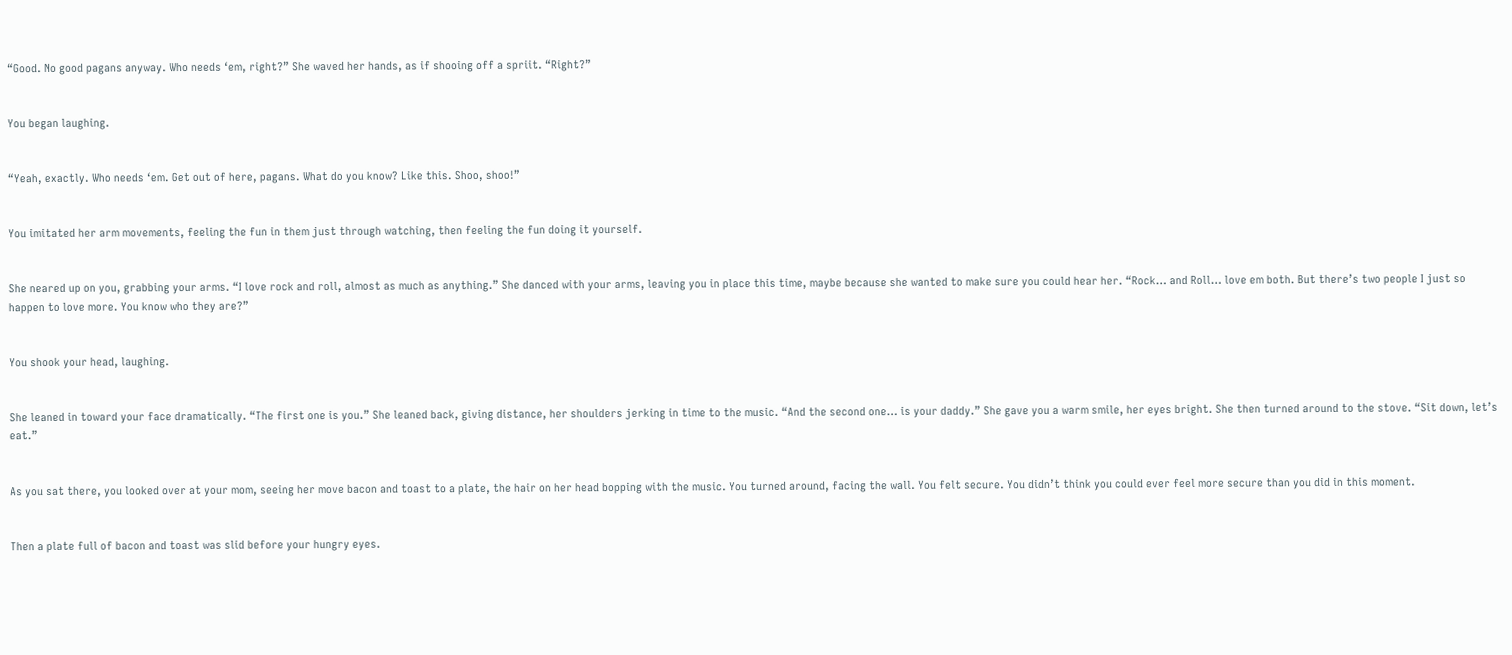“Good. No good pagans anyway. Who needs ‘em, right?” She waved her hands, as if shooing off a spriit. “Right?”


You began laughing.


“Yeah, exactly. Who needs ‘em. Get out of here, pagans. What do you know? Like this. Shoo, shoo!”


You imitated her arm movements, feeling the fun in them just through watching, then feeling the fun doing it yourself.


She neared up on you, grabbing your arms. “I love rock and roll, almost as much as anything.” She danced with your arms, leaving you in place this time, maybe because she wanted to make sure you could hear her. “Rock… and Roll… love em both. But there’s two people I just so happen to love more. You know who they are?”


You shook your head, laughing.


She leaned in toward your face dramatically. “The first one is you.” She leaned back, giving distance, her shoulders jerking in time to the music. “And the second one… is your daddy.” She gave you a warm smile, her eyes bright. She then turned around to the stove. “Sit down, let’s eat.”


As you sat there, you looked over at your mom, seeing her move bacon and toast to a plate, the hair on her head bopping with the music. You turned around, facing the wall. You felt secure. You didn’t think you could ever feel more secure than you did in this moment.


Then a plate full of bacon and toast was slid before your hungry eyes.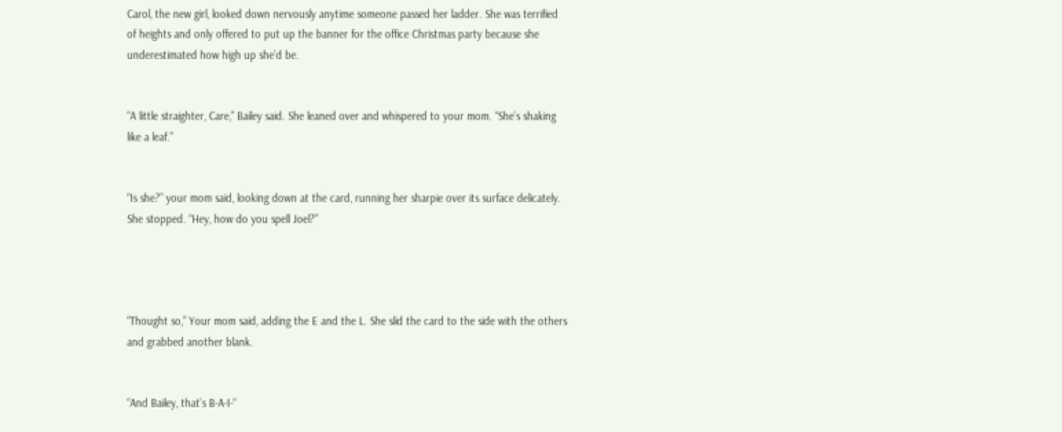Carol, the new girl, looked down nervously anytime someone passed her ladder. She was terrified of heights and only offered to put up the banner for the office Christmas party because she underestimated how high up she’d be.


“A little straighter, Care,” Bailey said. She leaned over and whispered to your mom. “She’s shaking like a leaf.”


“Is she?” your mom said, looking down at the card, running her sharpie over its surface delicately. She stopped. “Hey, how do you spell Joel?”




“Thought so,” Your mom said, adding the E and the L. She slid the card to the side with the others and grabbed another blank.


“And Bailey, that’s B-A-I-“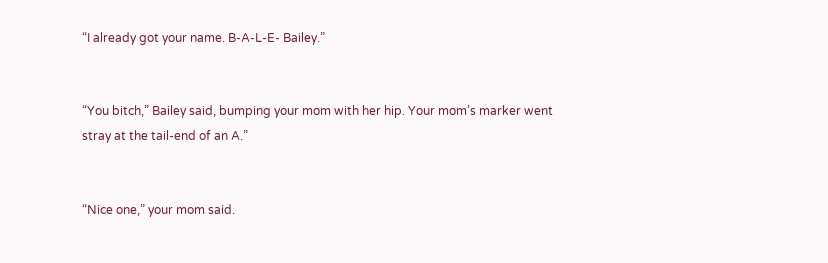“I already got your name. B-A-L-E- Bailey.”


“You bitch,” Bailey said, bumping your mom with her hip. Your mom’s marker went stray at the tail-end of an A.”


“Nice one,” your mom said.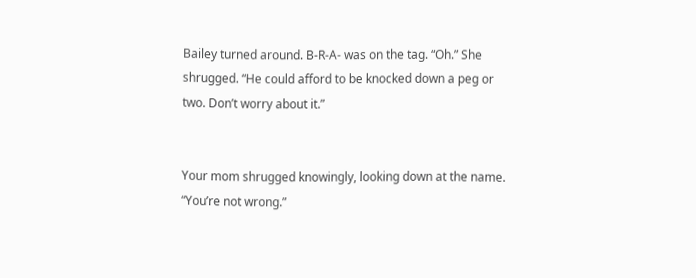Bailey turned around. B-R-A- was on the tag. “Oh.” She shrugged. “He could afford to be knocked down a peg or two. Don’t worry about it.”


Your mom shrugged knowingly, looking down at the name. “You’re not wrong.”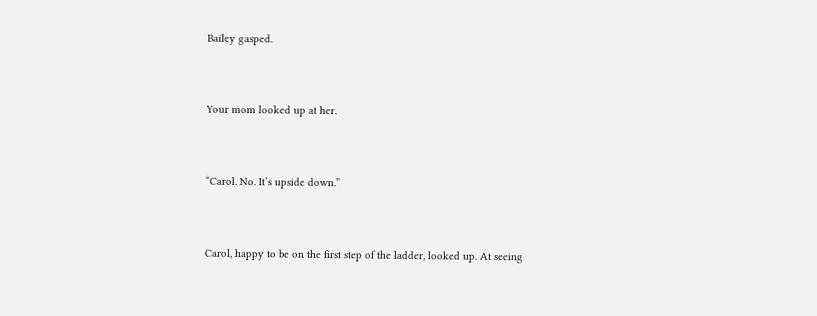Bailey gasped.


Your mom looked up at her.


“Carol. No. It’s upside down.”


Carol, happy to be on the first step of the ladder, looked up. At seeing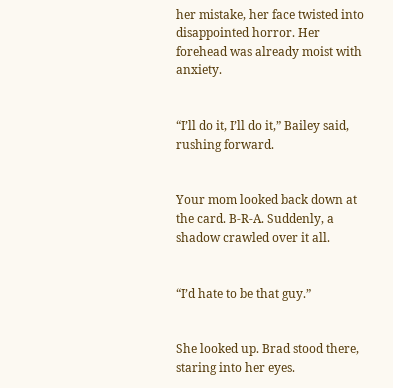her mistake, her face twisted into disappointed horror. Her forehead was already moist with anxiety.


“I’ll do it, I’ll do it,” Bailey said, rushing forward.


Your mom looked back down at the card. B-R-A. Suddenly, a shadow crawled over it all.


“I’d hate to be that guy.”


She looked up. Brad stood there, staring into her eyes.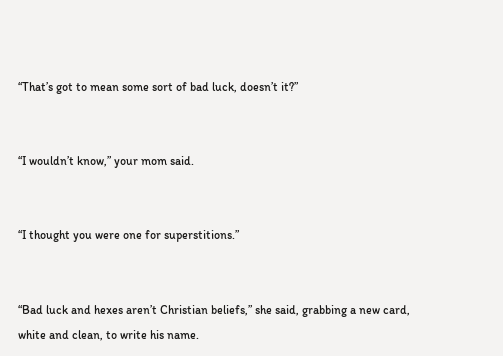“That’s got to mean some sort of bad luck, doesn’t it?”


“I wouldn’t know,” your mom said.


“I thought you were one for superstitions.”


“Bad luck and hexes aren’t Christian beliefs,” she said, grabbing a new card, white and clean, to write his name.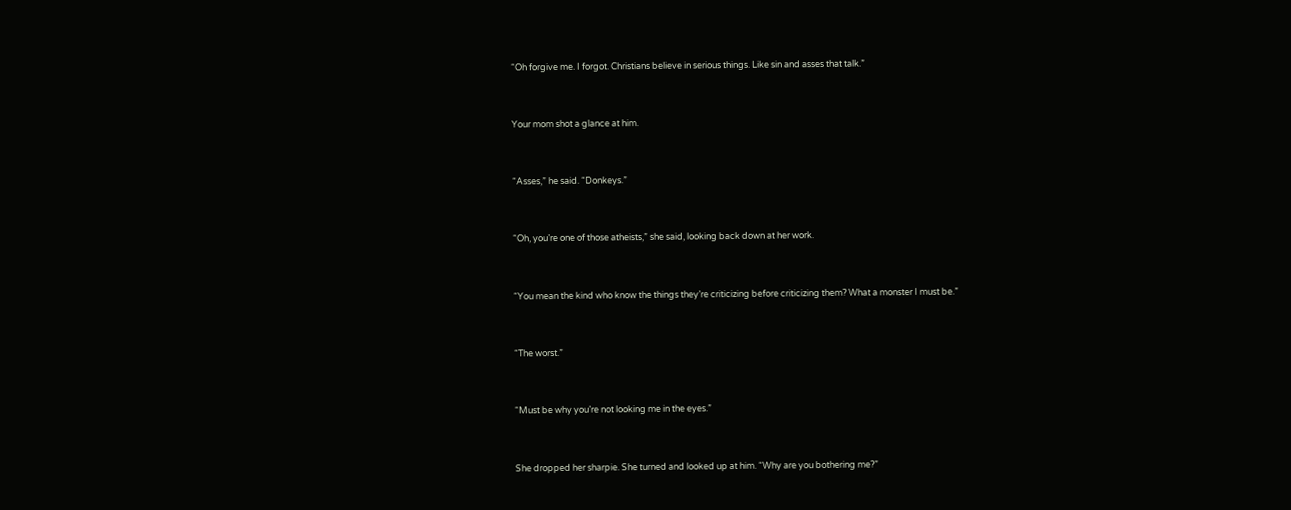“Oh forgive me. I forgot. Christians believe in serious things. Like sin and asses that talk.”


Your mom shot a glance at him.


“Asses,” he said. “Donkeys.”


“Oh, you’re one of those atheists,” she said, looking back down at her work.


“You mean the kind who know the things they’re criticizing before criticizing them? What a monster I must be.”


“The worst.”


“Must be why you’re not looking me in the eyes.”


She dropped her sharpie. She turned and looked up at him. “Why are you bothering me?”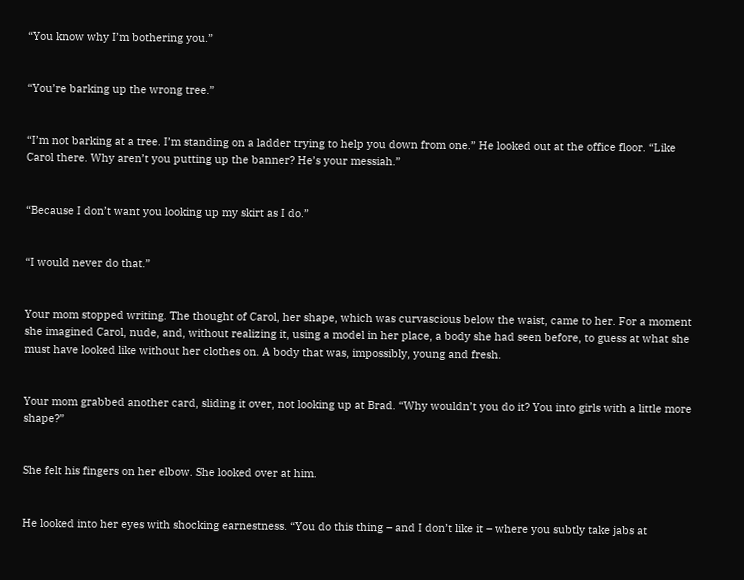“You know why I’m bothering you.”


“You’re barking up the wrong tree.”


“I’m not barking at a tree. I’m standing on a ladder trying to help you down from one.” He looked out at the office floor. “Like Carol there. Why aren’t you putting up the banner? He’s your messiah.”


“Because I don’t want you looking up my skirt as I do.”


“I would never do that.”


Your mom stopped writing. The thought of Carol, her shape, which was curvascious below the waist, came to her. For a moment she imagined Carol, nude, and, without realizing it, using a model in her place, a body she had seen before, to guess at what she must have looked like without her clothes on. A body that was, impossibly, young and fresh.


Your mom grabbed another card, sliding it over, not looking up at Brad. “Why wouldn’t you do it? You into girls with a little more shape?”


She felt his fingers on her elbow. She looked over at him.


He looked into her eyes with shocking earnestness. “You do this thing – and I don’t like it – where you subtly take jabs at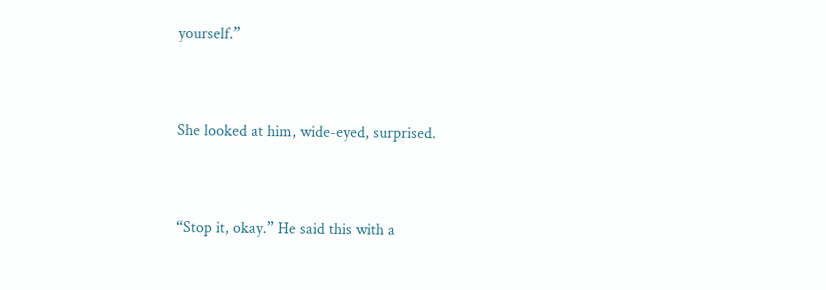yourself.”


She looked at him, wide-eyed, surprised.


“Stop it, okay.” He said this with a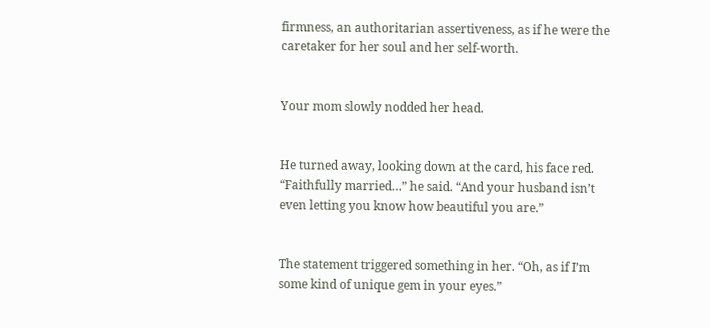firmness, an authoritarian assertiveness, as if he were the caretaker for her soul and her self-worth.


Your mom slowly nodded her head.


He turned away, looking down at the card, his face red. “Faithfully married…” he said. “And your husband isn’t even letting you know how beautiful you are.”


The statement triggered something in her. “Oh, as if I’m some kind of unique gem in your eyes.”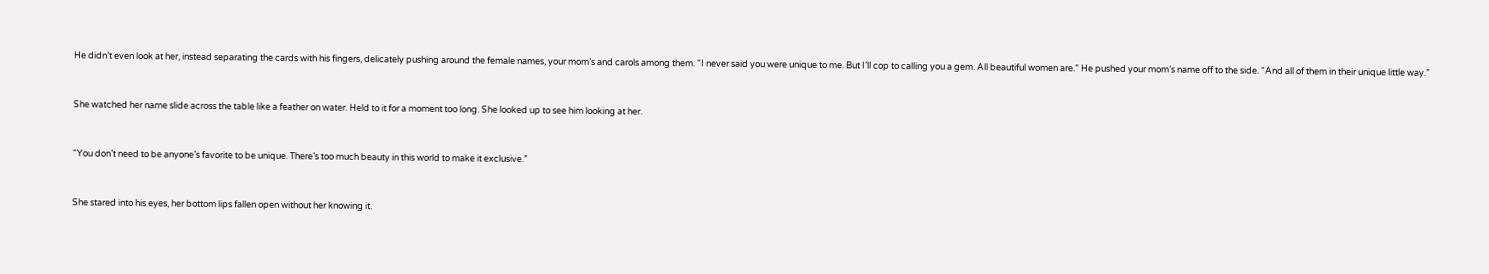He didn’t even look at her, instead separating the cards with his fingers, delicately pushing around the female names, your mom’s and carols among them. “I never said you were unique to me. But I’ll cop to calling you a gem. All beautiful women are.” He pushed your mom’s name off to the side. “And all of them in their unique little way.”


She watched her name slide across the table like a feather on water. Held to it for a moment too long. She looked up to see him looking at her.


“You don’t need to be anyone’s favorite to be unique. There’s too much beauty in this world to make it exclusive.”


She stared into his eyes, her bottom lips fallen open without her knowing it.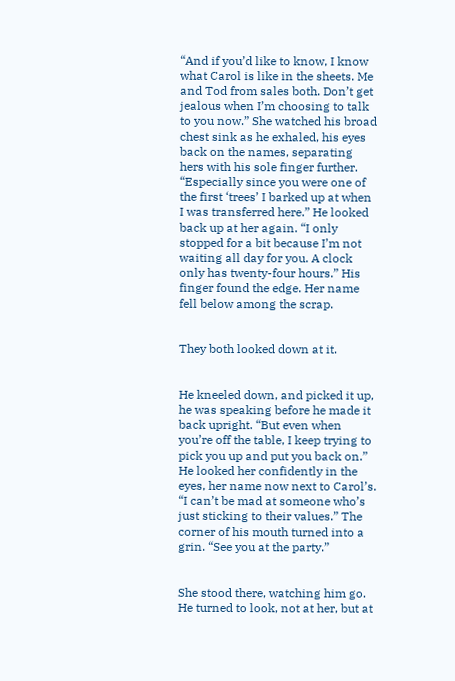“And if you’d like to know, I know what Carol is like in the sheets. Me and Tod from sales both. Don’t get jealous when I’m choosing to talk to you now.” She watched his broad chest sink as he exhaled, his eyes back on the names, separating hers with his sole finger further. “Especially since you were one of the first ‘trees’ I barked up at when I was transferred here.” He looked back up at her again. “I only stopped for a bit because I’m not waiting all day for you. A clock only has twenty-four hours.” His finger found the edge. Her name fell below among the scrap.


They both looked down at it.


He kneeled down, and picked it up, he was speaking before he made it back upright. “But even when you’re off the table, I keep trying to pick you up and put you back on.” He looked her confidently in the eyes, her name now next to Carol’s. “I can’t be mad at someone who’s just sticking to their values.” The corner of his mouth turned into a grin. “See you at the party.”


She stood there, watching him go. He turned to look, not at her, but at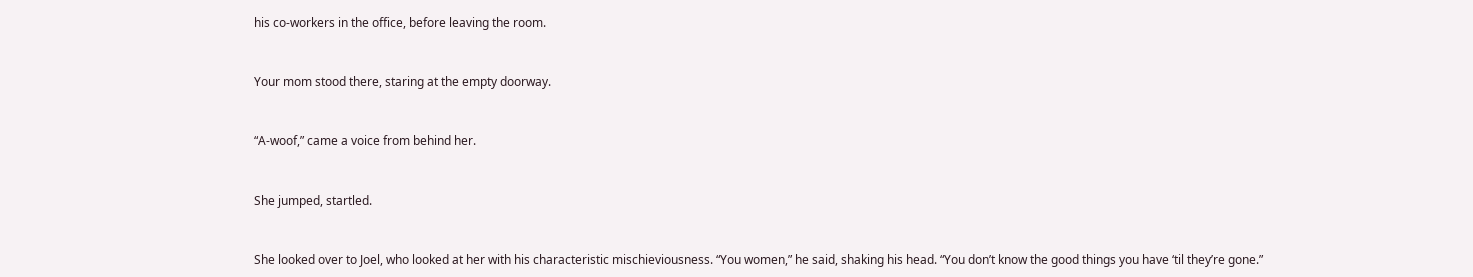his co-workers in the office, before leaving the room.


Your mom stood there, staring at the empty doorway.


“A-woof,” came a voice from behind her.


She jumped, startled.


She looked over to Joel, who looked at her with his characteristic mischieviousness. “You women,” he said, shaking his head. “You don’t know the good things you have ‘til they’re gone.”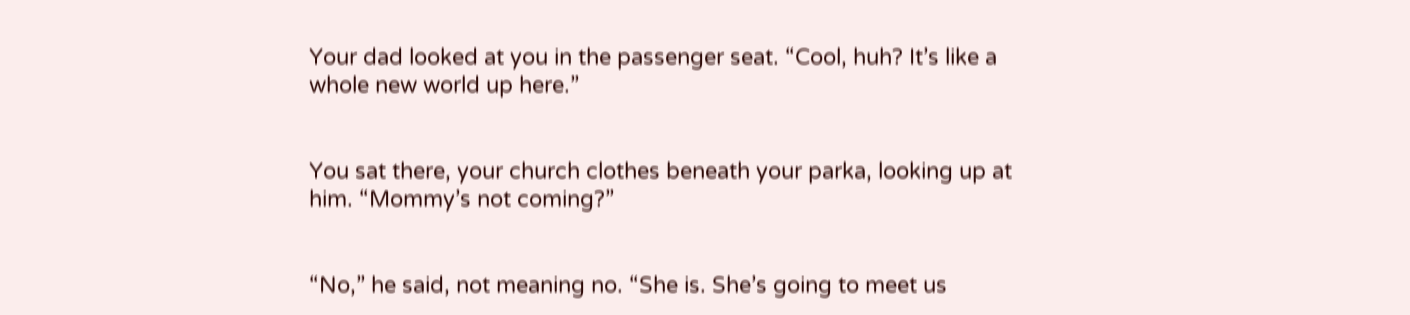Your dad looked at you in the passenger seat. “Cool, huh? It’s like a whole new world up here.”


You sat there, your church clothes beneath your parka, looking up at him. “Mommy’s not coming?”


“No,” he said, not meaning no. “She is. She’s going to meet us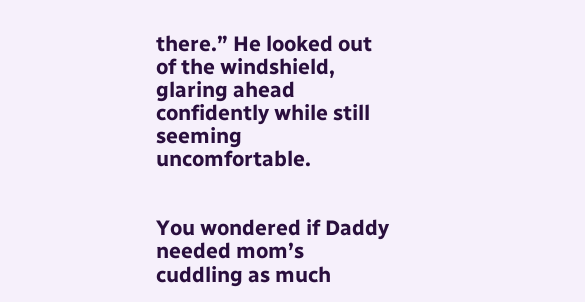there.” He looked out of the windshield, glaring ahead confidently while still seeming uncomfortable.


You wondered if Daddy needed mom’s cuddling as much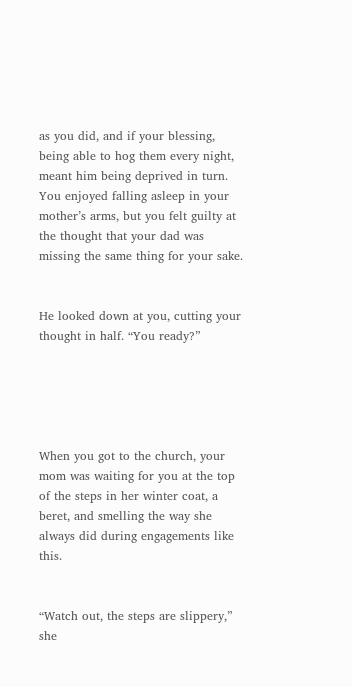as you did, and if your blessing, being able to hog them every night, meant him being deprived in turn. You enjoyed falling asleep in your mother’s arms, but you felt guilty at the thought that your dad was missing the same thing for your sake.


He looked down at you, cutting your thought in half. “You ready?”





When you got to the church, your mom was waiting for you at the top of the steps in her winter coat, a beret, and smelling the way she always did during engagements like this.


“Watch out, the steps are slippery,” she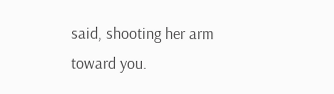said, shooting her arm toward you.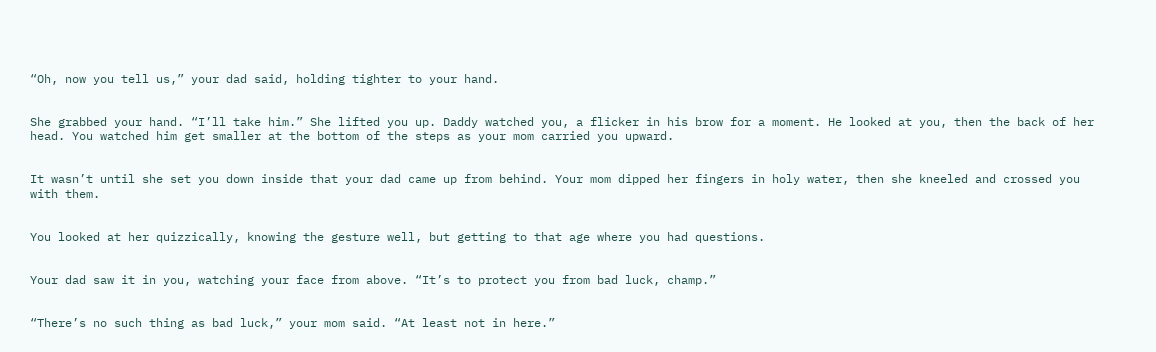“Oh, now you tell us,” your dad said, holding tighter to your hand.


She grabbed your hand. “I’ll take him.” She lifted you up. Daddy watched you, a flicker in his brow for a moment. He looked at you, then the back of her head. You watched him get smaller at the bottom of the steps as your mom carried you upward.


It wasn’t until she set you down inside that your dad came up from behind. Your mom dipped her fingers in holy water, then she kneeled and crossed you with them.


You looked at her quizzically, knowing the gesture well, but getting to that age where you had questions.


Your dad saw it in you, watching your face from above. “It’s to protect you from bad luck, champ.”


“There’s no such thing as bad luck,” your mom said. “At least not in here.”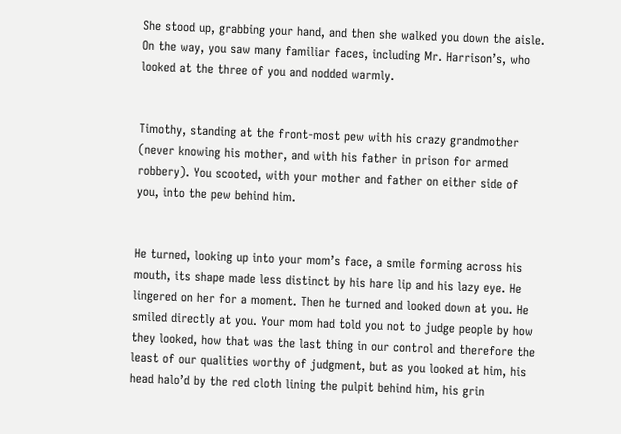She stood up, grabbing your hand, and then she walked you down the aisle. On the way, you saw many familiar faces, including Mr. Harrison’s, who looked at the three of you and nodded warmly.


Timothy, standing at the front-most pew with his crazy grandmother (never knowing his mother, and with his father in prison for armed robbery). You scooted, with your mother and father on either side of you, into the pew behind him.


He turned, looking up into your mom’s face, a smile forming across his mouth, its shape made less distinct by his hare lip and his lazy eye. He lingered on her for a moment. Then he turned and looked down at you. He smiled directly at you. Your mom had told you not to judge people by how they looked, how that was the last thing in our control and therefore the least of our qualities worthy of judgment, but as you looked at him, his head halo’d by the red cloth lining the pulpit behind him, his grin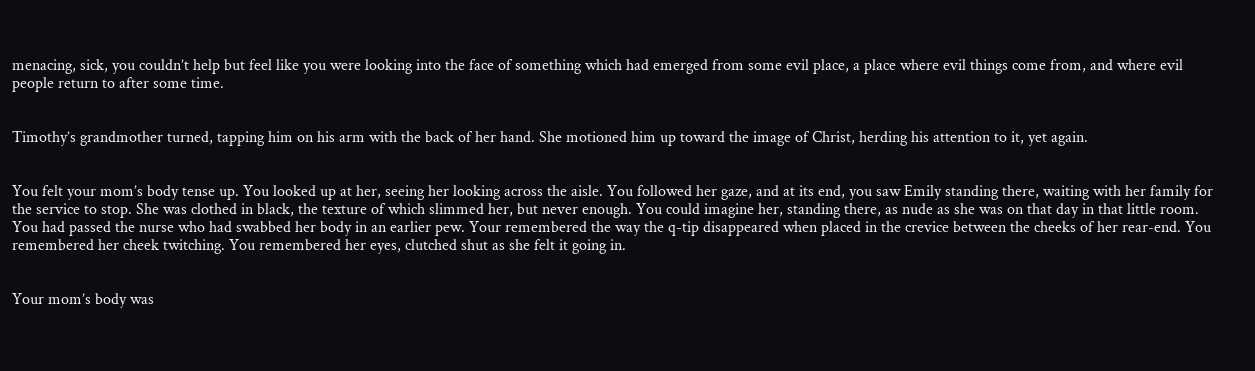menacing, sick, you couldn’t help but feel like you were looking into the face of something which had emerged from some evil place, a place where evil things come from, and where evil people return to after some time.


Timothy’s grandmother turned, tapping him on his arm with the back of her hand. She motioned him up toward the image of Christ, herding his attention to it, yet again.


You felt your mom’s body tense up. You looked up at her, seeing her looking across the aisle. You followed her gaze, and at its end, you saw Emily standing there, waiting with her family for the service to stop. She was clothed in black, the texture of which slimmed her, but never enough. You could imagine her, standing there, as nude as she was on that day in that little room. You had passed the nurse who had swabbed her body in an earlier pew. Your remembered the way the q-tip disappeared when placed in the crevice between the cheeks of her rear-end. You remembered her cheek twitching. You remembered her eyes, clutched shut as she felt it going in.


Your mom’s body was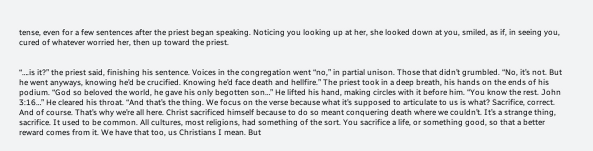tense, even for a few sentences after the priest began speaking. Noticing you looking up at her, she looked down at you, smiled, as if, in seeing you, cured of whatever worried her, then up toward the priest.


“….is it?” the priest said, finishing his sentence. Voices in the congregation went “no,” in partial unison. Those that didn’t grumbled. “No, it’s not. But he went anyways, knowing he’d be crucified. Knowing he’d face death and hellfire.” The priest took in a deep breath, his hands on the ends of his podium. “God so beloved the world, he gave his only begotten son…” He lifted his hand, making circles with it before him. “You know the rest. John 3:16…” He cleared his throat. “And that’s the thing. We focus on the verse because what it’s supposed to articulate to us is what? Sacrifice, correct. And of course. That’s why we’re all here. Christ sacrificed himself because to do so meant conquering death where we couldn’t. It’s a strange thing, sacrifice. It used to be common. All cultures, most religions, had something of the sort. You sacrifice a life, or something good, so that a better reward comes from it. We have that too, us Christians I mean. But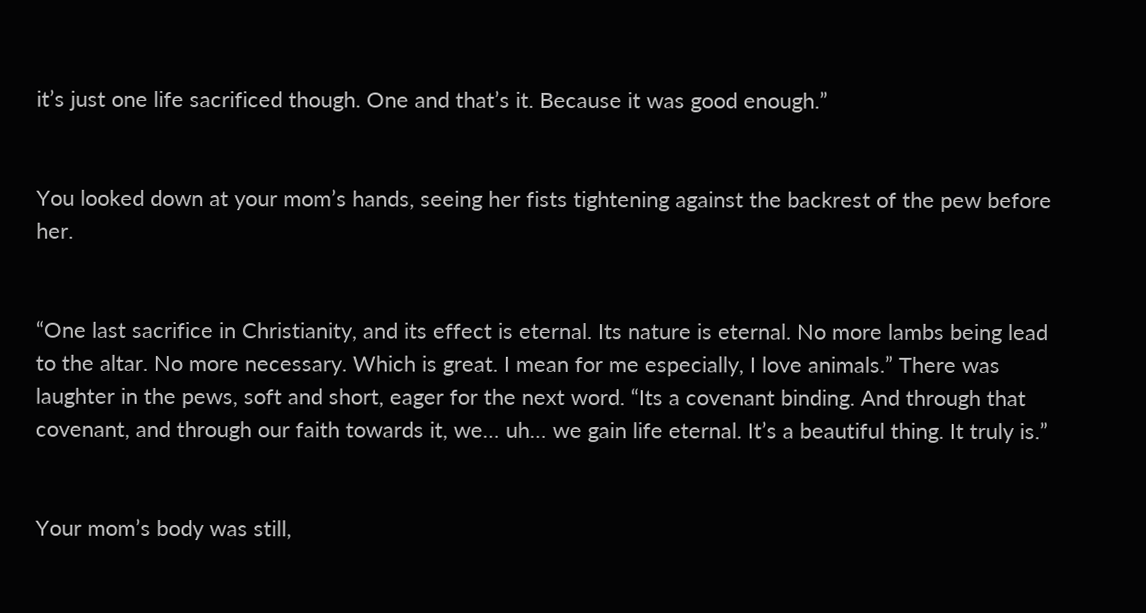it’s just one life sacrificed though. One and that’s it. Because it was good enough.”


You looked down at your mom’s hands, seeing her fists tightening against the backrest of the pew before her.


“One last sacrifice in Christianity, and its effect is eternal. Its nature is eternal. No more lambs being lead to the altar. No more necessary. Which is great. I mean for me especially, I love animals.” There was laughter in the pews, soft and short, eager for the next word. “Its a covenant binding. And through that covenant, and through our faith towards it, we… uh… we gain life eternal. It’s a beautiful thing. It truly is.”


Your mom’s body was still,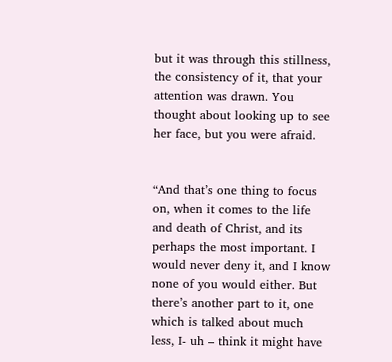but it was through this stillness, the consistency of it, that your attention was drawn. You thought about looking up to see her face, but you were afraid.


“And that’s one thing to focus on, when it comes to the life and death of Christ, and its perhaps the most important. I would never deny it, and I know none of you would either. But there’s another part to it, one which is talked about much less, I- uh – think it might have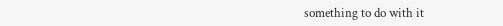something to do with it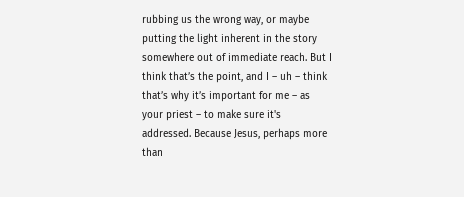rubbing us the wrong way, or maybe putting the light inherent in the story somewhere out of immediate reach. But I think that’s the point, and I – uh – think that’s why it’s important for me – as your priest – to make sure it's addressed. Because Jesus, perhaps more than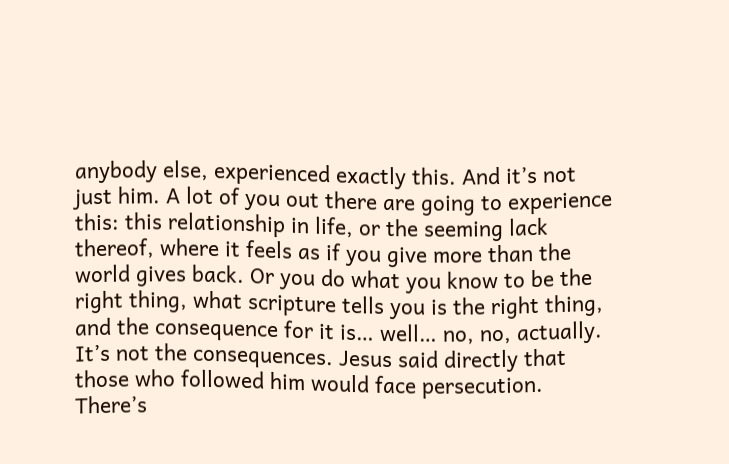anybody else, experienced exactly this. And it’s not just him. A lot of you out there are going to experience this: this relationship in life, or the seeming lack thereof, where it feels as if you give more than the world gives back. Or you do what you know to be the right thing, what scripture tells you is the right thing, and the consequence for it is… well… no, no, actually. It’s not the consequences. Jesus said directly that those who followed him would face persecution. There’s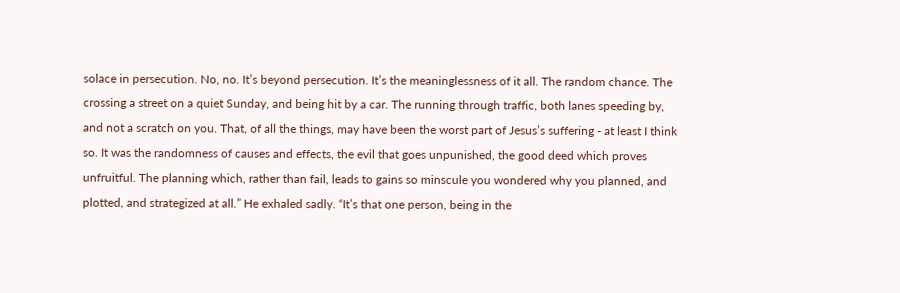solace in persecution. No, no. It’s beyond persecution. It’s the meaninglessness of it all. The random chance. The crossing a street on a quiet Sunday, and being hit by a car. The running through traffic, both lanes speeding by, and not a scratch on you. That, of all the things, may have been the worst part of Jesus’s suffering - at least I think so. It was the randomness of causes and effects, the evil that goes unpunished, the good deed which proves unfruitful. The planning which, rather than fail, leads to gains so minscule you wondered why you planned, and plotted, and strategized at all.” He exhaled sadly. “It’s that one person, being in the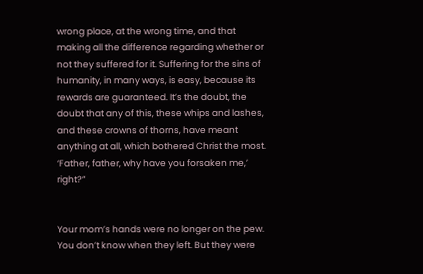wrong place, at the wrong time, and that making all the difference regarding whether or not they suffered for it. Suffering for the sins of humanity, in many ways, is easy, because its rewards are guaranteed. It’s the doubt, the doubt that any of this, these whips and lashes, and these crowns of thorns, have meant anything at all, which bothered Christ the most. ‘Father, father, why have you forsaken me,’ right?”


Your mom’s hands were no longer on the pew. You don’t know when they left. But they were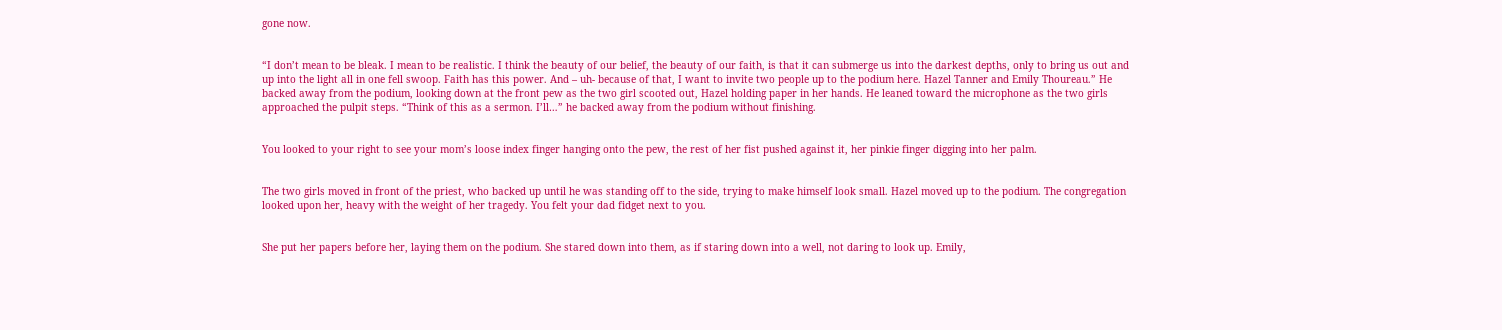gone now.


“I don’t mean to be bleak. I mean to be realistic. I think the beauty of our belief, the beauty of our faith, is that it can submerge us into the darkest depths, only to bring us out and up into the light all in one fell swoop. Faith has this power. And – uh- because of that, I want to invite two people up to the podium here. Hazel Tanner and Emily Thoureau.” He backed away from the podium, looking down at the front pew as the two girl scooted out, Hazel holding paper in her hands. He leaned toward the microphone as the two girls approached the pulpit steps. “Think of this as a sermon. I’ll…” he backed away from the podium without finishing.


You looked to your right to see your mom’s loose index finger hanging onto the pew, the rest of her fist pushed against it, her pinkie finger digging into her palm.


The two girls moved in front of the priest, who backed up until he was standing off to the side, trying to make himself look small. Hazel moved up to the podium. The congregation looked upon her, heavy with the weight of her tragedy. You felt your dad fidget next to you.


She put her papers before her, laying them on the podium. She stared down into them, as if staring down into a well, not daring to look up. Emily,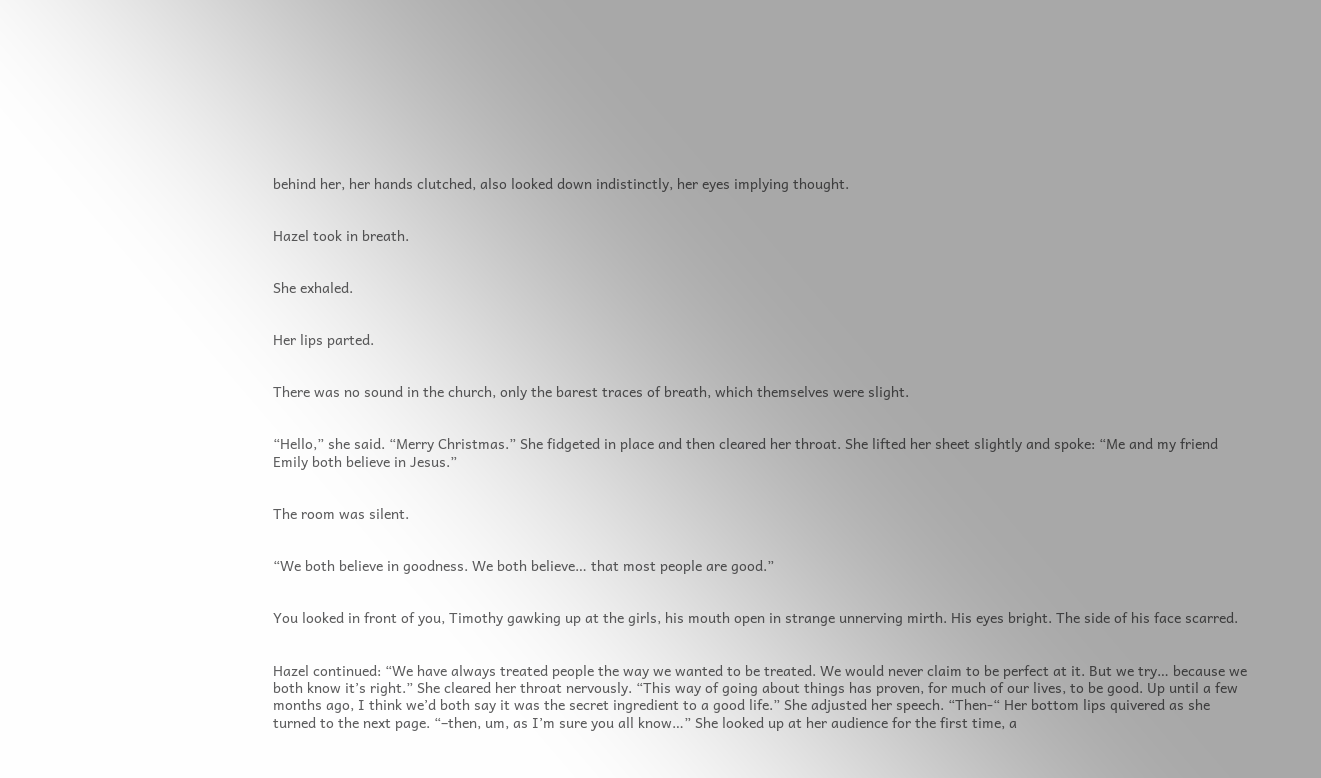behind her, her hands clutched, also looked down indistinctly, her eyes implying thought.


Hazel took in breath.


She exhaled.


Her lips parted.


There was no sound in the church, only the barest traces of breath, which themselves were slight.


“Hello,” she said. “Merry Christmas.” She fidgeted in place and then cleared her throat. She lifted her sheet slightly and spoke: “Me and my friend Emily both believe in Jesus.”


The room was silent.


“We both believe in goodness. We both believe… that most people are good.”


You looked in front of you, Timothy gawking up at the girls, his mouth open in strange unnerving mirth. His eyes bright. The side of his face scarred.


Hazel continued: “We have always treated people the way we wanted to be treated. We would never claim to be perfect at it. But we try… because we both know it’s right.” She cleared her throat nervously. “This way of going about things has proven, for much of our lives, to be good. Up until a few months ago, I think we’d both say it was the secret ingredient to a good life.” She adjusted her speech. “Then-“ Her bottom lips quivered as she turned to the next page. “–then, um, as I’m sure you all know…” She looked up at her audience for the first time, a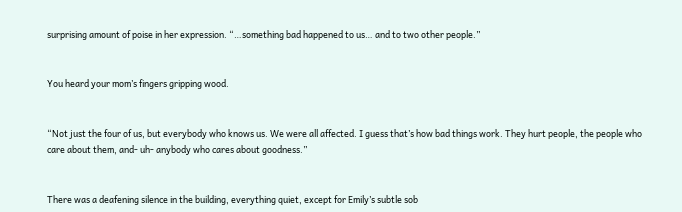surprising amount of poise in her expression. “…something bad happened to us… and to two other people.”


You heard your mom’s fingers gripping wood.


“Not just the four of us, but everybody who knows us. We were all affected. I guess that’s how bad things work. They hurt people, the people who care about them, and- uh- anybody who cares about goodness.”


There was a deafening silence in the building, everything quiet, except for Emily’s subtle sob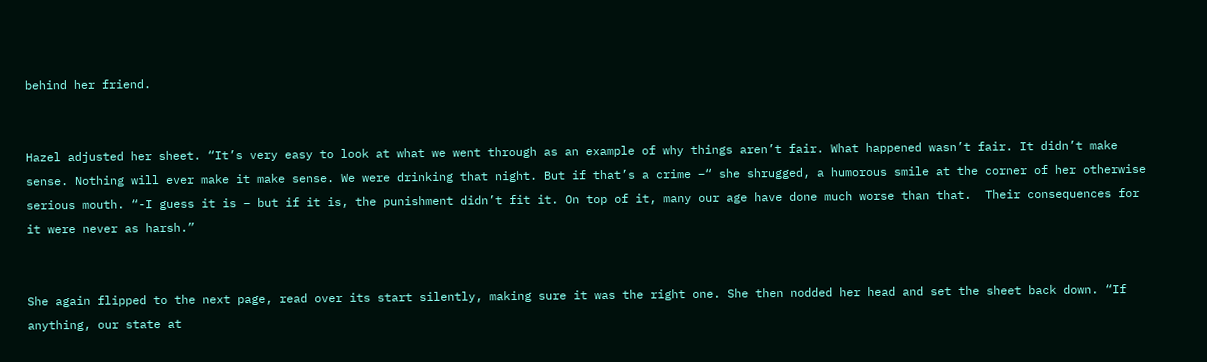behind her friend.


Hazel adjusted her sheet. “It’s very easy to look at what we went through as an example of why things aren’t fair. What happened wasn’t fair. It didn’t make sense. Nothing will ever make it make sense. We were drinking that night. But if that’s a crime –“ she shrugged, a humorous smile at the corner of her otherwise serious mouth. “-I guess it is – but if it is, the punishment didn’t fit it. On top of it, many our age have done much worse than that.  Their consequences for it were never as harsh.”


She again flipped to the next page, read over its start silently, making sure it was the right one. She then nodded her head and set the sheet back down. “If anything, our state at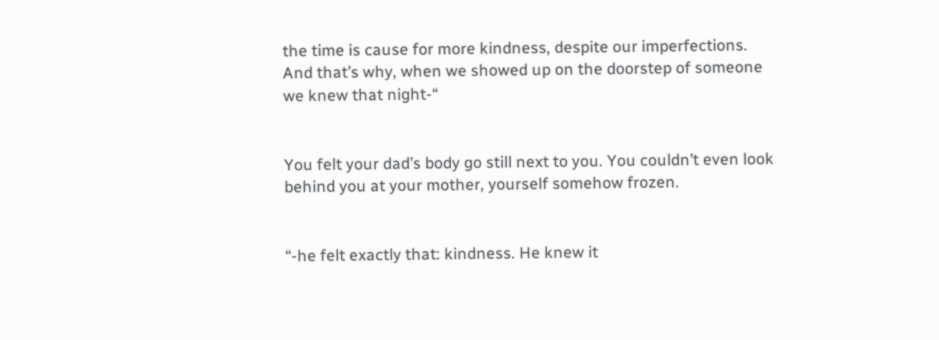the time is cause for more kindness, despite our imperfections. And that’s why, when we showed up on the doorstep of someone we knew that night-“


You felt your dad’s body go still next to you. You couldn’t even look behind you at your mother, yourself somehow frozen.


“-he felt exactly that: kindness. He knew it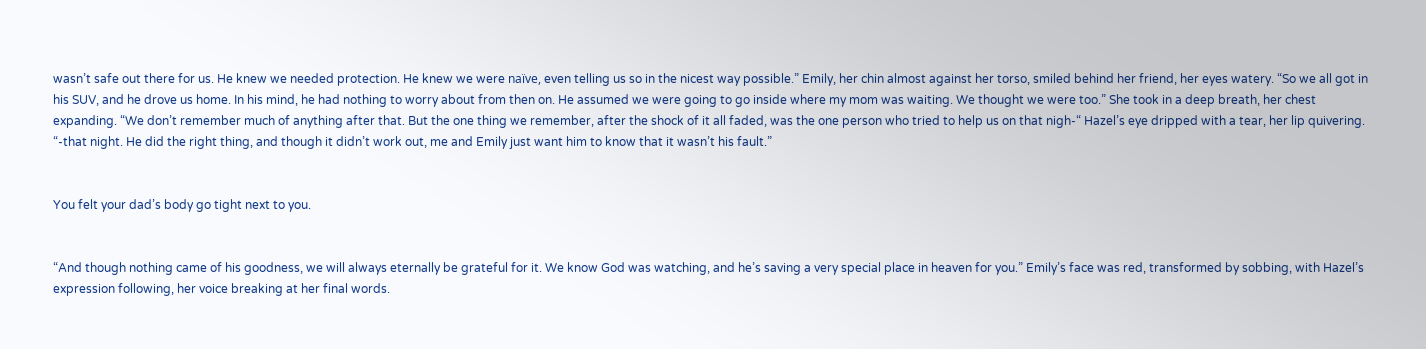wasn’t safe out there for us. He knew we needed protection. He knew we were naïve, even telling us so in the nicest way possible.” Emily, her chin almost against her torso, smiled behind her friend, her eyes watery. “So we all got in his SUV, and he drove us home. In his mind, he had nothing to worry about from then on. He assumed we were going to go inside where my mom was waiting. We thought we were too.” She took in a deep breath, her chest expanding. “We don’t remember much of anything after that. But the one thing we remember, after the shock of it all faded, was the one person who tried to help us on that nigh-“ Hazel’s eye dripped with a tear, her lip quivering. “-that night. He did the right thing, and though it didn’t work out, me and Emily just want him to know that it wasn’t his fault.”


You felt your dad’s body go tight next to you.


“And though nothing came of his goodness, we will always eternally be grateful for it. We know God was watching, and he’s saving a very special place in heaven for you.” Emily’s face was red, transformed by sobbing, with Hazel’s expression following, her voice breaking at her final words.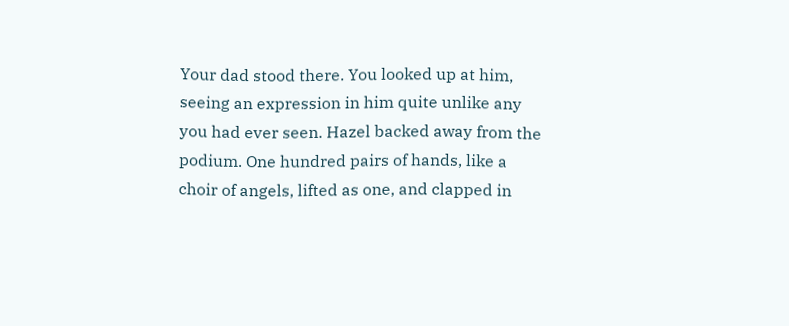Your dad stood there. You looked up at him, seeing an expression in him quite unlike any you had ever seen. Hazel backed away from the podium. One hundred pairs of hands, like a choir of angels, lifted as one, and clapped in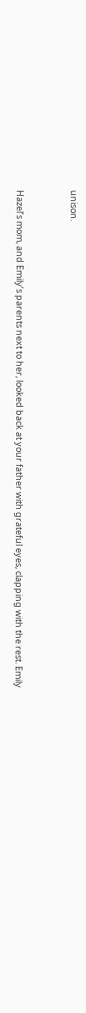unison.


Hazel’s mom, and Emily’s parents next to her, looked back at your father with grateful eyes, clapping with the rest. Emily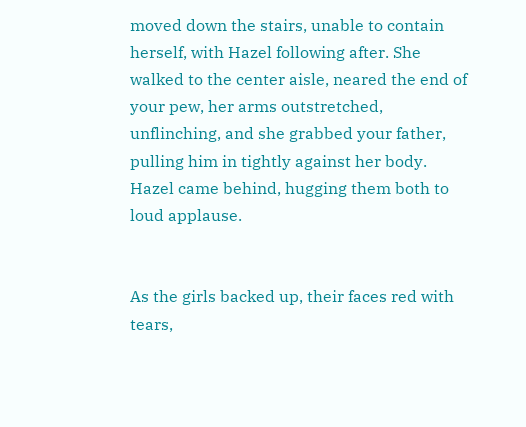moved down the stairs, unable to contain herself, with Hazel following after. She walked to the center aisle, neared the end of your pew, her arms outstretched, unflinching, and she grabbed your father, pulling him in tightly against her body. Hazel came behind, hugging them both to loud applause.


As the girls backed up, their faces red with tears,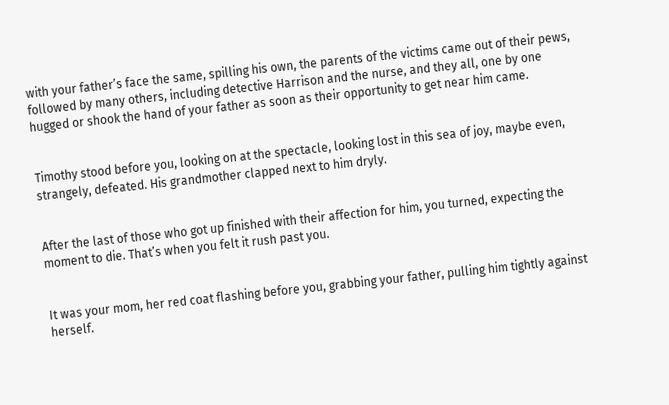with your father’s face the same, spilling his own, the parents of the victims came out of their pews, followed by many others, including detective Harrison and the nurse, and they all, one by one hugged or shook the hand of your father as soon as their opportunity to get near him came.


Timothy stood before you, looking on at the spectacle, looking lost in this sea of joy, maybe even, strangely, defeated. His grandmother clapped next to him dryly.


After the last of those who got up finished with their affection for him, you turned, expecting the moment to die. That’s when you felt it rush past you.


It was your mom, her red coat flashing before you, grabbing your father, pulling him tightly against herself.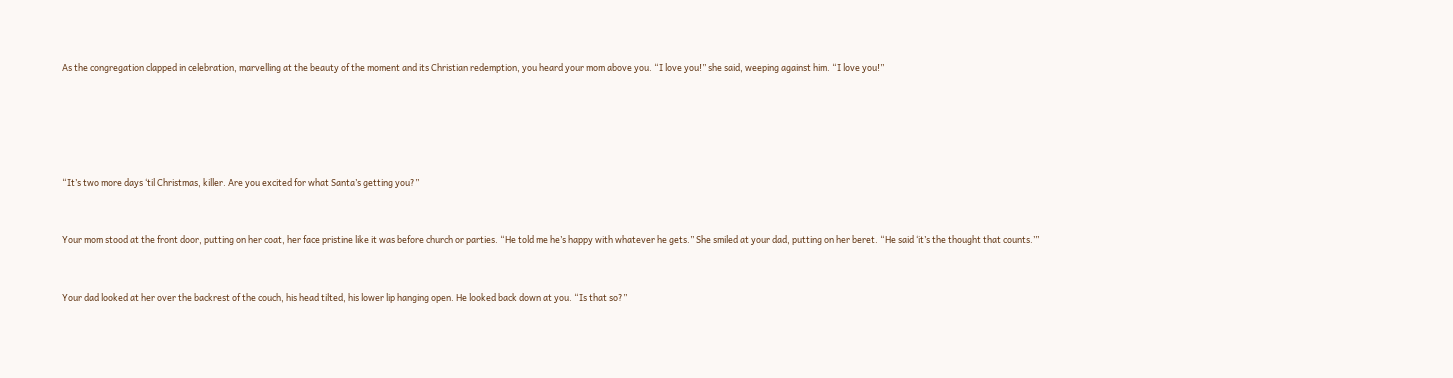As the congregation clapped in celebration, marvelling at the beauty of the moment and its Christian redemption, you heard your mom above you. “I love you!” she said, weeping against him. “I love you!”





“It’s two more days ‘til Christmas, killer. Are you excited for what Santa’s getting you?”


Your mom stood at the front door, putting on her coat, her face pristine like it was before church or parties. “He told me he’s happy with whatever he gets.” She smiled at your dad, putting on her beret. “He said ‘it’s the thought that counts.’”


Your dad looked at her over the backrest of the couch, his head tilted, his lower lip hanging open. He looked back down at you. “Is that so?”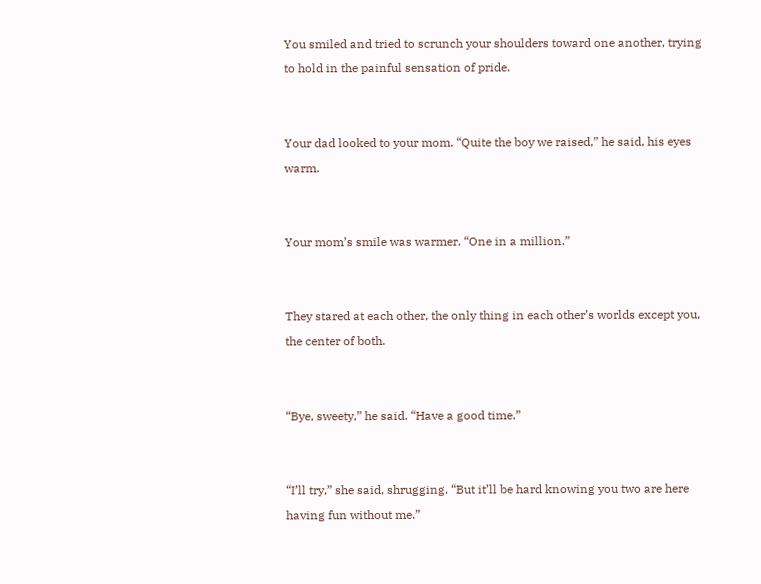You smiled and tried to scrunch your shoulders toward one another, trying to hold in the painful sensation of pride.


Your dad looked to your mom. “Quite the boy we raised,” he said, his eyes warm.


Your mom’s smile was warmer. “One in a million.”


They stared at each other, the only thing in each other’s worlds except you, the center of both.


“Bye, sweety,” he said. “Have a good time.”


“I’ll try,” she said, shrugging. “But it’ll be hard knowing you two are here having fun without me.”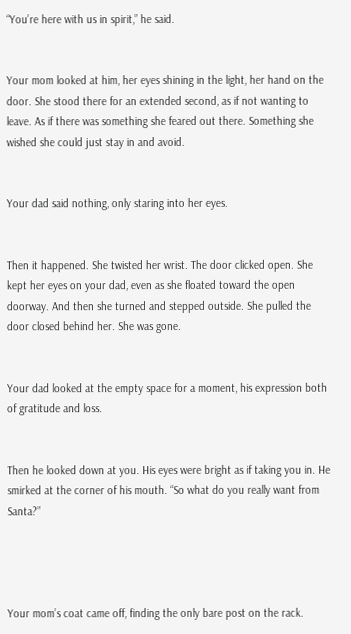“You’re here with us in spirit,” he said.


Your mom looked at him, her eyes shining in the light, her hand on the door. She stood there for an extended second, as if not wanting to leave. As if there was something she feared out there. Something she wished she could just stay in and avoid.


Your dad said nothing, only staring into her eyes.


Then it happened. She twisted her wrist. The door clicked open. She kept her eyes on your dad, even as she floated toward the open doorway. And then she turned and stepped outside. She pulled the door closed behind her. She was gone.


Your dad looked at the empty space for a moment, his expression both of gratitude and loss.


Then he looked down at you. His eyes were bright as if taking you in. He smirked at the corner of his mouth. “So what do you really want from Santa?”




Your mom’s coat came off, finding the only bare post on the rack.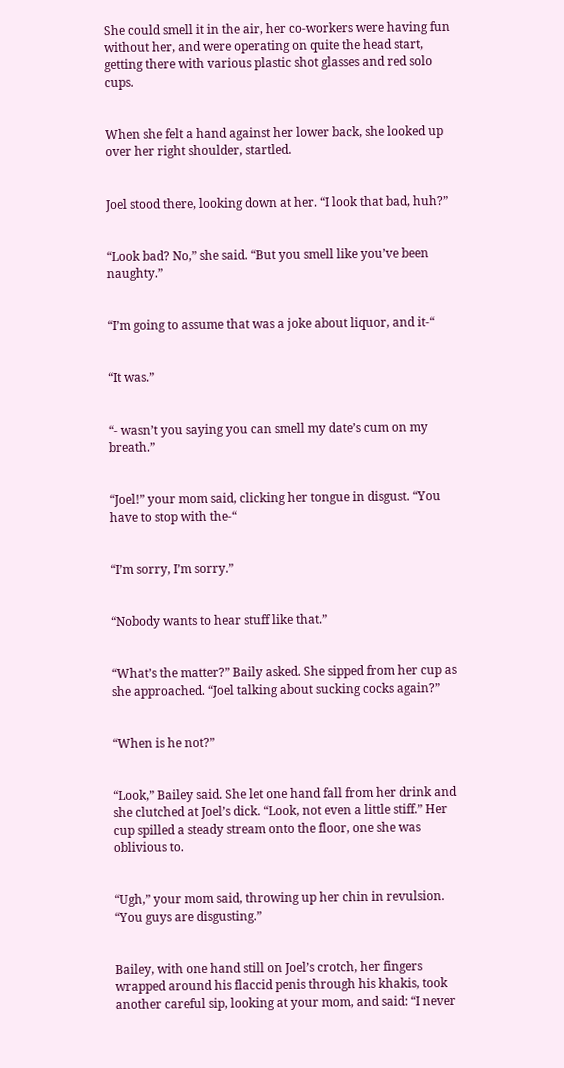She could smell it in the air, her co-workers were having fun without her, and were operating on quite the head start, getting there with various plastic shot glasses and red solo cups.


When she felt a hand against her lower back, she looked up over her right shoulder, startled.


Joel stood there, looking down at her. “I look that bad, huh?”


“Look bad? No,” she said. “But you smell like you’ve been naughty.”


“I’m going to assume that was a joke about liquor, and it-“


“It was.”


“- wasn’t you saying you can smell my date’s cum on my breath.”


“Joel!” your mom said, clicking her tongue in disgust. “You have to stop with the-“


“I’m sorry, I’m sorry.”


“Nobody wants to hear stuff like that.”


“What’s the matter?” Baily asked. She sipped from her cup as she approached. “Joel talking about sucking cocks again?”


“When is he not?”


“Look,” Bailey said. She let one hand fall from her drink and she clutched at Joel’s dick. “Look, not even a little stiff.” Her cup spilled a steady stream onto the floor, one she was oblivious to.


“Ugh,” your mom said, throwing up her chin in revulsion. “You guys are disgusting.”


Bailey, with one hand still on Joel’s crotch, her fingers wrapped around his flaccid penis through his khakis, took another careful sip, looking at your mom, and said: “I never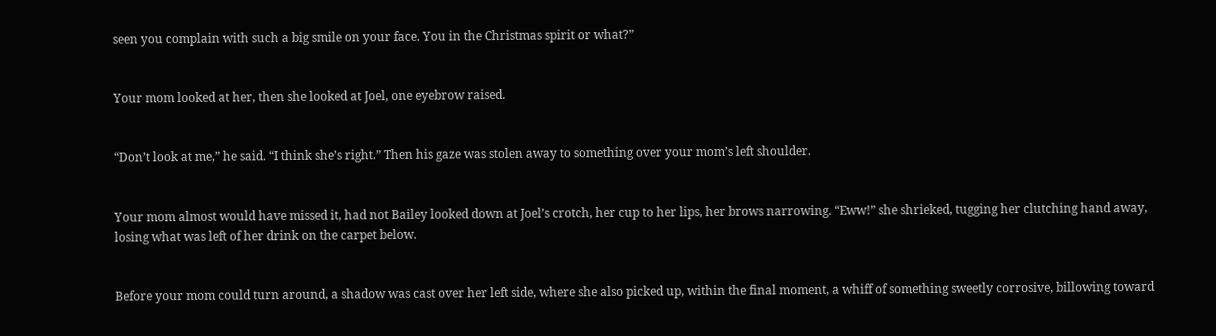seen you complain with such a big smile on your face. You in the Christmas spirit or what?”


Your mom looked at her, then she looked at Joel, one eyebrow raised.


“Don’t look at me,” he said. “I think she’s right.” Then his gaze was stolen away to something over your mom’s left shoulder.


Your mom almost would have missed it, had not Bailey looked down at Joel’s crotch, her cup to her lips, her brows narrowing. “Eww!” she shrieked, tugging her clutching hand away, losing what was left of her drink on the carpet below.


Before your mom could turn around, a shadow was cast over her left side, where she also picked up, within the final moment, a whiff of something sweetly corrosive, billowing toward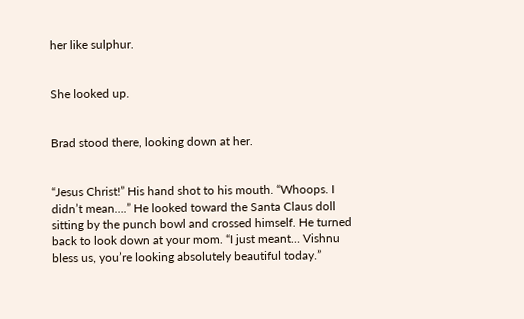her like sulphur.


She looked up.


Brad stood there, looking down at her.


“Jesus Christ!” His hand shot to his mouth. “Whoops. I didn’t mean….” He looked toward the Santa Claus doll sitting by the punch bowl and crossed himself. He turned back to look down at your mom. “I just meant… Vishnu bless us, you’re looking absolutely beautiful today.”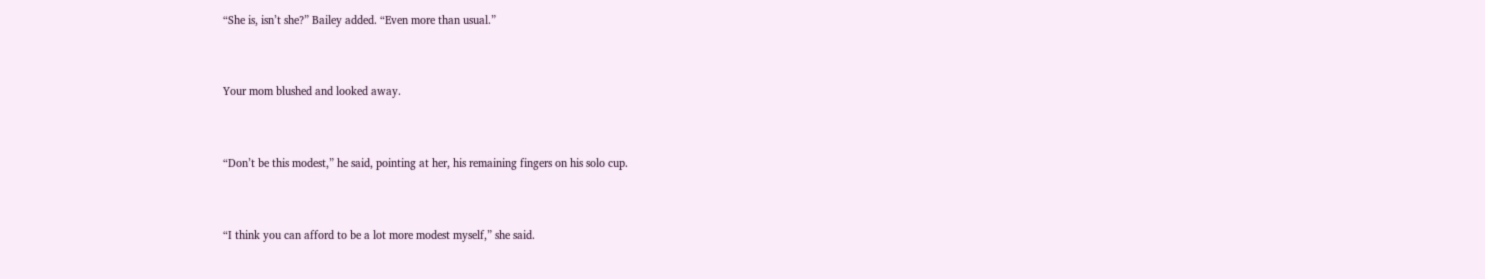“She is, isn’t she?” Bailey added. “Even more than usual.”


Your mom blushed and looked away.


“Don’t be this modest,” he said, pointing at her, his remaining fingers on his solo cup.


“I think you can afford to be a lot more modest myself,” she said.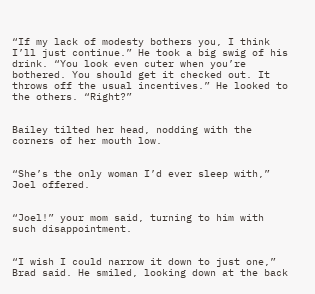“If my lack of modesty bothers you, I think I’ll just continue.” He took a big swig of his drink. “You look even cuter when you’re bothered. You should get it checked out. It throws off the usual incentives.” He looked to the others. “Right?”


Bailey tilted her head, nodding with the corners of her mouth low.


“She’s the only woman I’d ever sleep with,” Joel offered.


“Joel!” your mom said, turning to him with such disappointment.


“I wish I could narrow it down to just one,” Brad said. He smiled, looking down at the back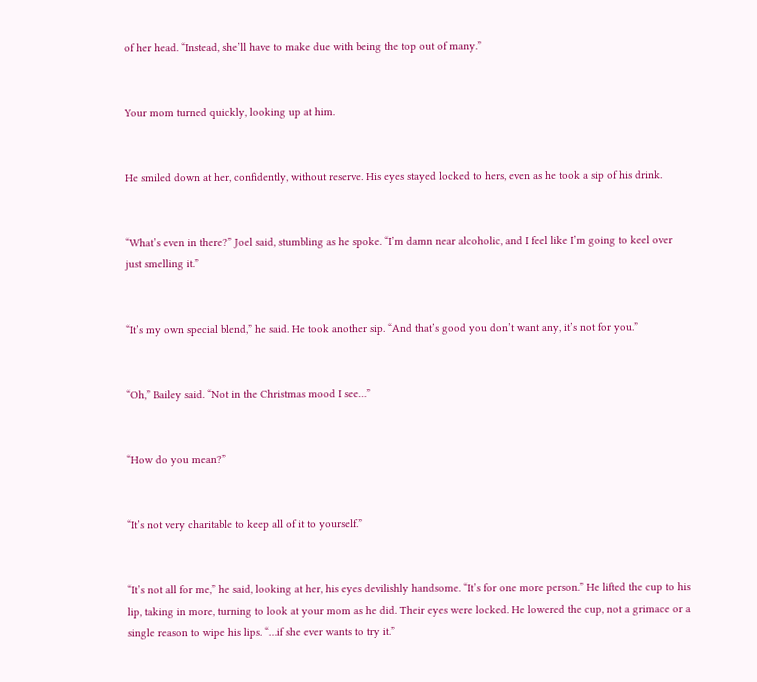of her head. “Instead, she’ll have to make due with being the top out of many.”


Your mom turned quickly, looking up at him.


He smiled down at her, confidently, without reserve. His eyes stayed locked to hers, even as he took a sip of his drink.


“What’s even in there?” Joel said, stumbling as he spoke. “I’m damn near alcoholic, and I feel like I’m going to keel over just smelling it.”


“It’s my own special blend,” he said. He took another sip. “And that’s good you don’t want any, it’s not for you.”


“Oh,” Bailey said. “Not in the Christmas mood I see…”


“How do you mean?”


“It’s not very charitable to keep all of it to yourself.”


“It’s not all for me,” he said, looking at her, his eyes devilishly handsome. “It’s for one more person.” He lifted the cup to his lip, taking in more, turning to look at your mom as he did. Their eyes were locked. He lowered the cup, not a grimace or a single reason to wipe his lips. “…if she ever wants to try it.”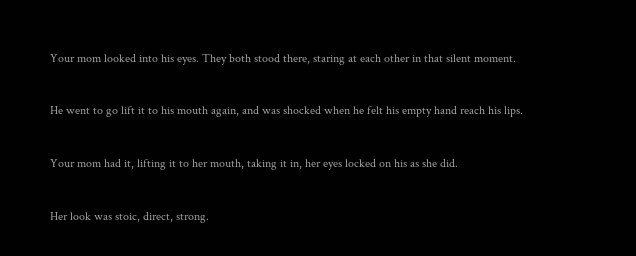Your mom looked into his eyes. They both stood there, staring at each other in that silent moment.


He went to go lift it to his mouth again, and was shocked when he felt his empty hand reach his lips.


Your mom had it, lifting it to her mouth, taking it in, her eyes locked on his as she did.


Her look was stoic, direct, strong.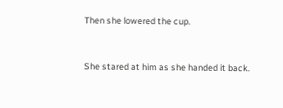Then she lowered the cup.


She stared at him as she handed it back.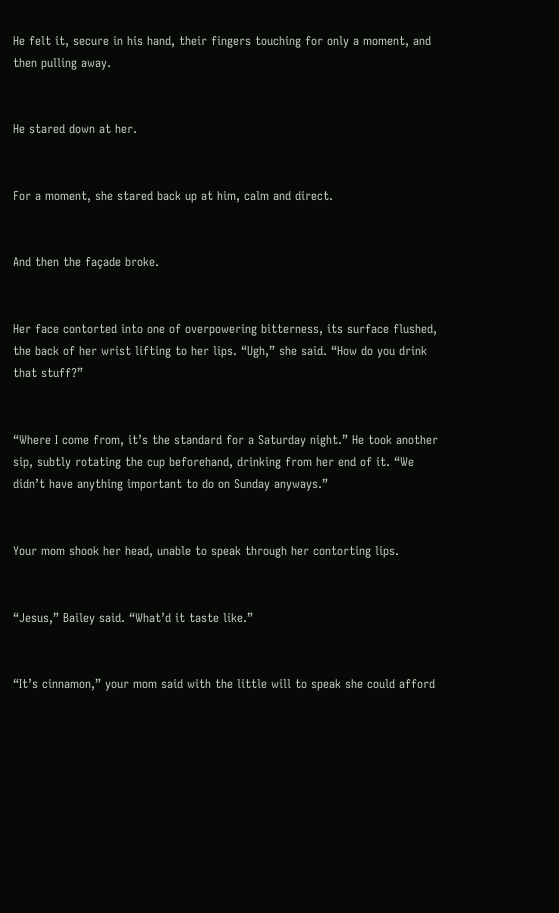He felt it, secure in his hand, their fingers touching for only a moment, and then pulling away.


He stared down at her.


For a moment, she stared back up at him, calm and direct.


And then the façade broke.


Her face contorted into one of overpowering bitterness, its surface flushed, the back of her wrist lifting to her lips. “Ugh,” she said. “How do you drink that stuff?”


“Where I come from, it’s the standard for a Saturday night.” He took another sip, subtly rotating the cup beforehand, drinking from her end of it. “We didn’t have anything important to do on Sunday anyways.”


Your mom shook her head, unable to speak through her contorting lips.


“Jesus,” Bailey said. “What’d it taste like.”


“It’s cinnamon,” your mom said with the little will to speak she could afford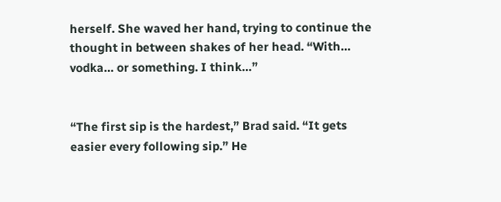herself. She waved her hand, trying to continue the thought in between shakes of her head. “With… vodka… or something. I think…”


“The first sip is the hardest,” Brad said. “It gets easier every following sip.” He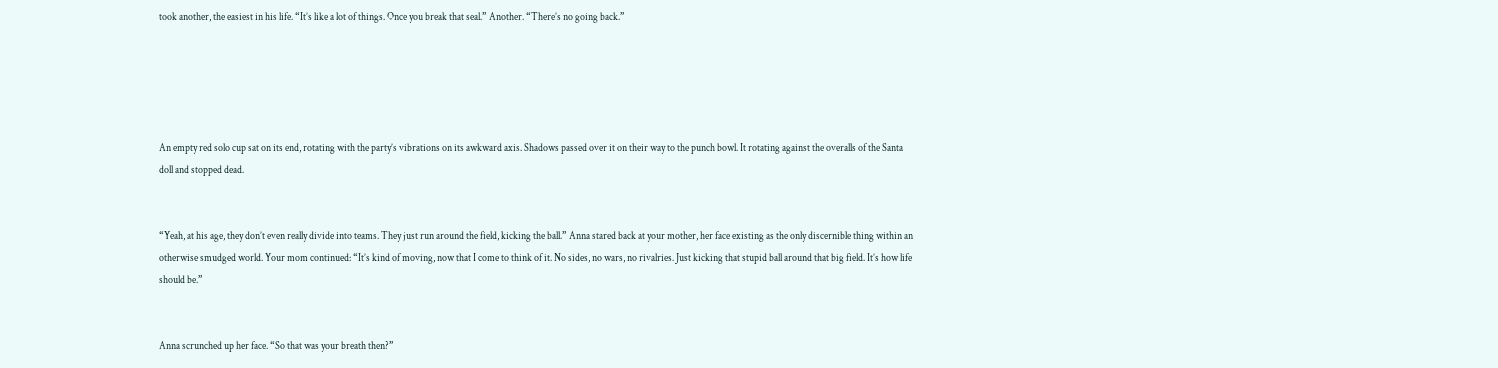took another, the easiest in his life. “It’s like a lot of things. Once you break that seal.” Another. “There’s no going back.”





An empty red solo cup sat on its end, rotating with the party’s vibrations on its awkward axis. Shadows passed over it on their way to the punch bowl. It rotating against the overalls of the Santa doll and stopped dead.


“Yeah, at his age, they don’t even really divide into teams. They just run around the field, kicking the ball.” Anna stared back at your mother, her face existing as the only discernible thing within an otherwise smudged world. Your mom continued: “It’s kind of moving, now that I come to think of it. No sides, no wars, no rivalries. Just kicking that stupid ball around that big field. It’s how life should be.”


Anna scrunched up her face. “So that was your breath then?”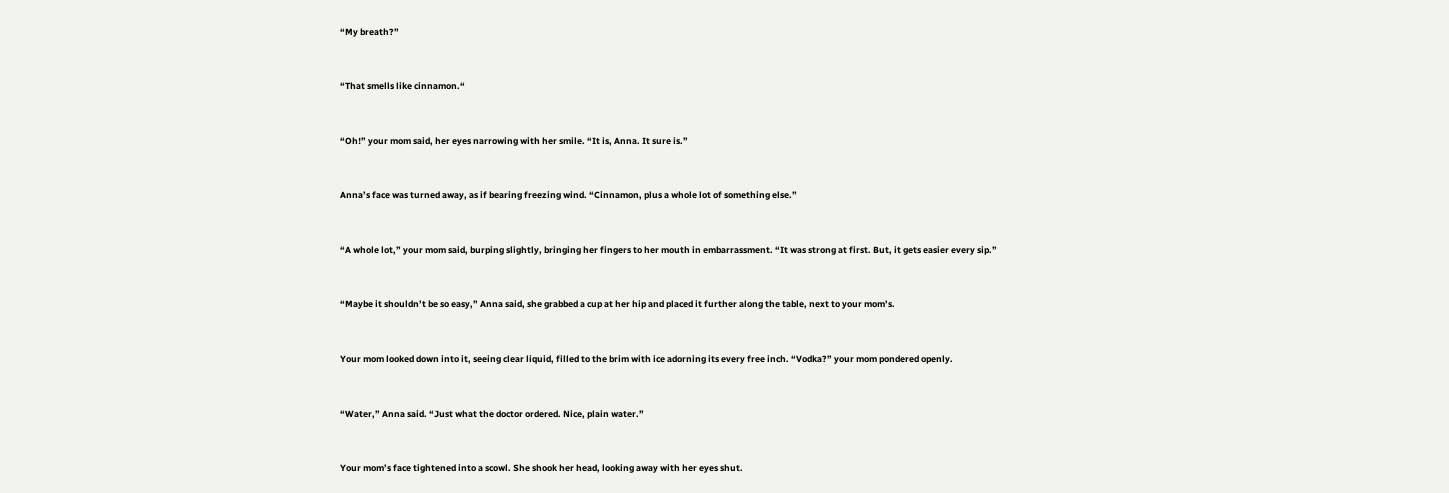“My breath?”


“That smells like cinnamon.“


“Oh!” your mom said, her eyes narrowing with her smile. “It is, Anna. It sure is.”


Anna’s face was turned away, as if bearing freezing wind. “Cinnamon, plus a whole lot of something else.”


“A whole lot,” your mom said, burping slightly, bringing her fingers to her mouth in embarrassment. “It was strong at first. But, it gets easier every sip.”


“Maybe it shouldn’t be so easy,” Anna said, she grabbed a cup at her hip and placed it further along the table, next to your mom’s.


Your mom looked down into it, seeing clear liquid, filled to the brim with ice adorning its every free inch. “Vodka?” your mom pondered openly.


“Water,” Anna said. “Just what the doctor ordered. Nice, plain water.”


Your mom’s face tightened into a scowl. She shook her head, looking away with her eyes shut.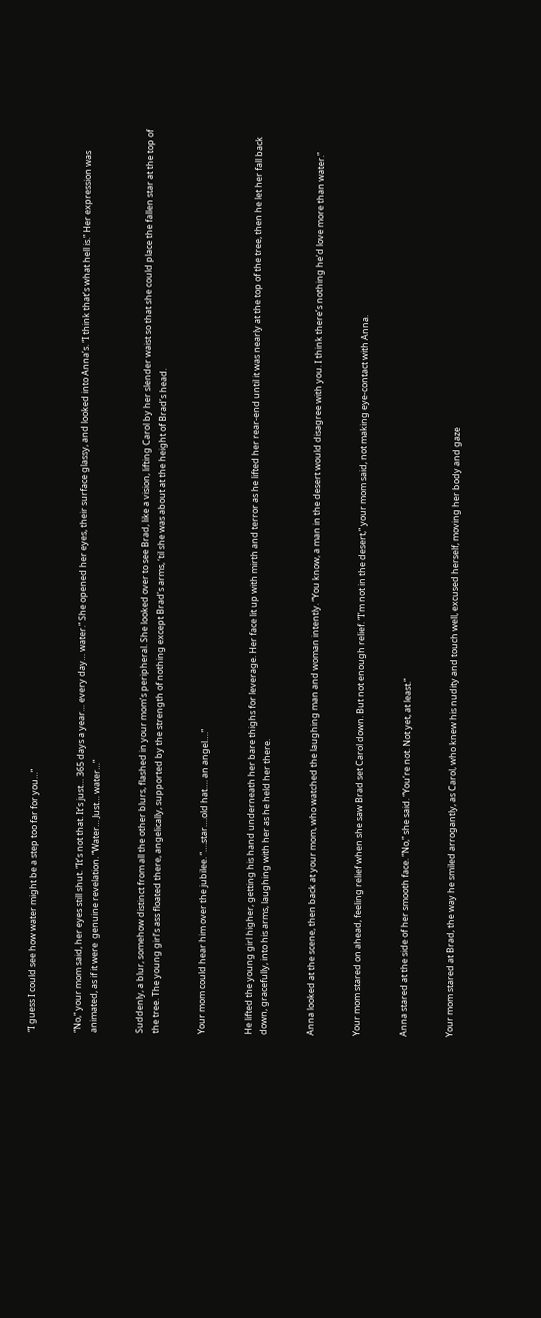“I guess I could see how water might be a step too far for you…”


“No,” your mom said, her eyes still shut. “It’s not that. It’s just… 365 days a year… every day… water.” She opened her eyes, their surface glassy, and looked into Anna’s. “I think that’s what hell is.” Her expression was animated, as if it were  genuine revelation. “Water… Just… water…”


Suddenly, a blur, somehow distinct from all the other blurs, flashed in your mom’s peripheral. She looked over to see Brad, like a vision, lifting Carol by her slender waist so that she could place the fallen star at the top of the tree. The young girl’s ass floated there, angelically, supported by the strength of nothing except Brad’s arms, ‘til she was about at the height of Brad’s head.


Your mom could hear him over the jubilee. “….star….old hat…. an angel….”


He lifted the young girl higher, getting his hand underneath her bare thighs for leverage. Her face lit up with mirth and terror as he lifted her rear-end until it was nearly at the top of the tree, then he let her fall back down, gracefully, into his arms, laughing with her as he held her there.


Anna looked at the scene, then back at your mom, who watched the laughing man and woman intently. “You know, a man in the desert would disagree with you. I think there’s nothing he’d love more than water.”


Your mom stared on ahead, feeling relief when she saw Brad set Carol down. But not enough relief. “I’m not in the desert,” your mom said, not making eye-contact with Anna.


Anna stared at the side of her smooth face. “No,” she said. “You’re not. Not yet, at least.”


Your mom stared at Brad, the way he smiled arrogantly, as Carol, who knew his nudity and touch well, excused herself, moving her body and gaze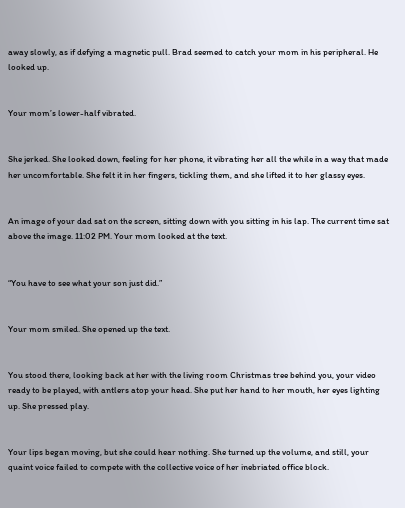away slowly, as if defying a magnetic pull. Brad seemed to catch your mom in his peripheral. He looked up.


Your mom’s lower-half vibrated.


She jerked. She looked down, feeling for her phone, it vibrating her all the while in a way that made her uncomfortable. She felt it in her fingers, tickling them, and she lifted it to her glassy eyes.


An image of your dad sat on the screen, sitting down with you sitting in his lap. The current time sat above the image. 11:02 PM. Your mom looked at the text.


“You have to see what your son just did.”


Your mom smiled. She opened up the text.


You stood there, looking back at her with the living room Christmas tree behind you, your video ready to be played, with antlers atop your head. She put her hand to her mouth, her eyes lighting up. She pressed play.


Your lips began moving, but she could hear nothing. She turned up the volume, and still, your quaint voice failed to compete with the collective voice of her inebriated office block.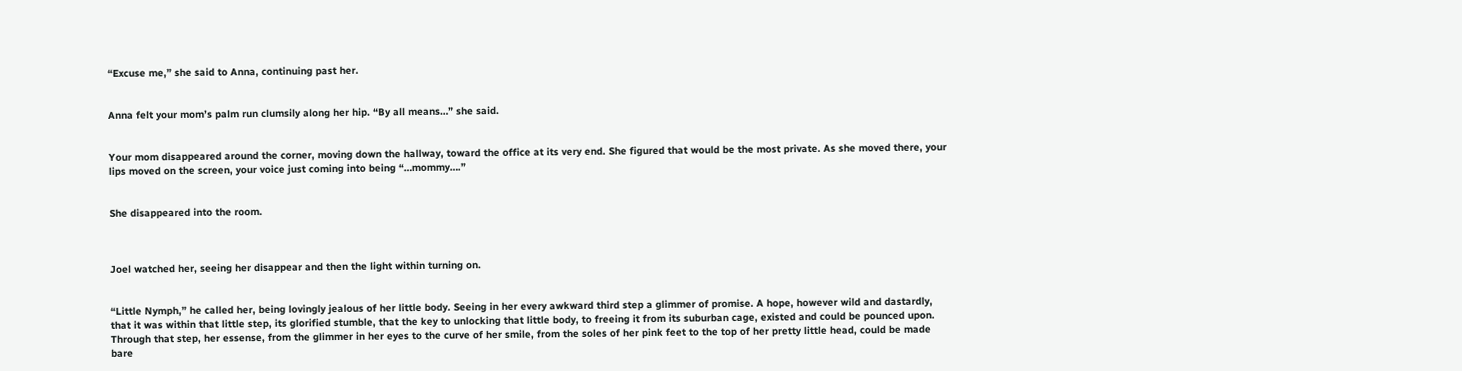“Excuse me,” she said to Anna, continuing past her.


Anna felt your mom’s palm run clumsily along her hip. “By all means…” she said.


Your mom disappeared around the corner, moving down the hallway, toward the office at its very end. She figured that would be the most private. As she moved there, your lips moved on the screen, your voice just coming into being “…mommy….”


She disappeared into the room.



Joel watched her, seeing her disappear and then the light within turning on.


“Little Nymph,” he called her, being lovingly jealous of her little body. Seeing in her every awkward third step a glimmer of promise. A hope, however wild and dastardly, that it was within that little step, its glorified stumble, that the key to unlocking that little body, to freeing it from its suburban cage, existed and could be pounced upon. Through that step, her essense, from the glimmer in her eyes to the curve of her smile, from the soles of her pink feet to the top of her pretty little head, could be made bare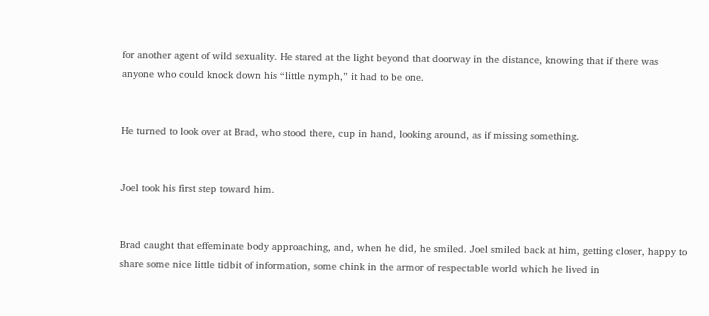for another agent of wild sexuality. He stared at the light beyond that doorway in the distance, knowing that if there was anyone who could knock down his “little nymph,” it had to be one.


He turned to look over at Brad, who stood there, cup in hand, looking around, as if missing something.


Joel took his first step toward him.


Brad caught that effeminate body approaching, and, when he did, he smiled. Joel smiled back at him, getting closer, happy to share some nice little tidbit of information, some chink in the armor of respectable world which he lived in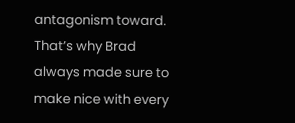antagonism toward. That’s why Brad always made sure to make nice with every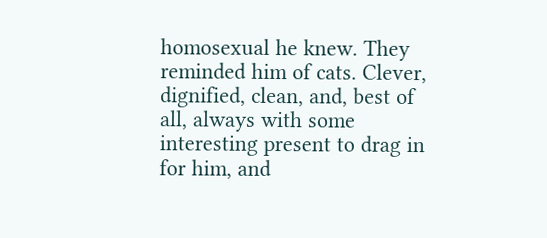homosexual he knew. They reminded him of cats. Clever, dignified, clean, and, best of all, always with some interesting present to drag in for him, and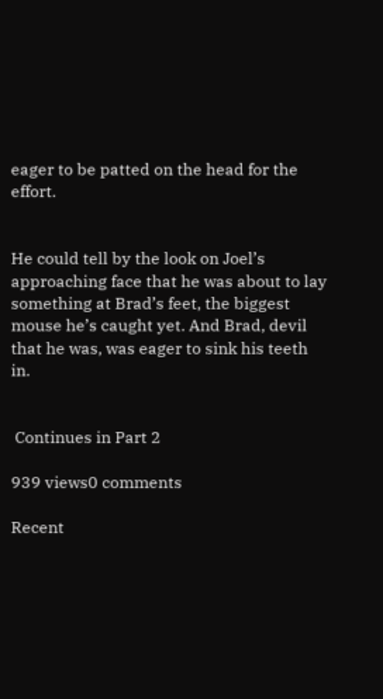eager to be patted on the head for the effort.


He could tell by the look on Joel’s approaching face that he was about to lay something at Brad’s feet, the biggest mouse he’s caught yet. And Brad, devil that he was, was eager to sink his teeth in.


 Continues in Part 2

939 views0 comments

Recent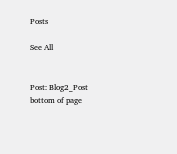Posts

See All


Post: Blog2_Post
bottom of page